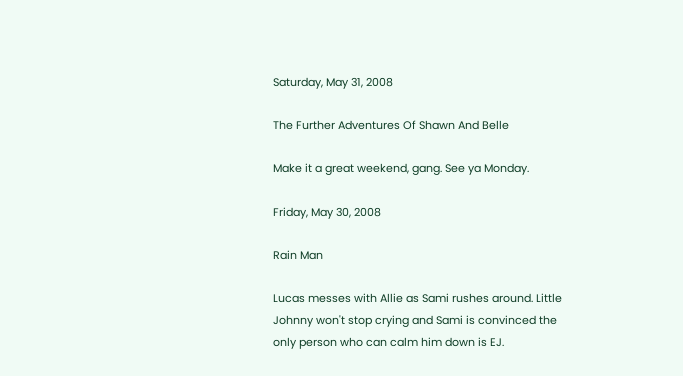Saturday, May 31, 2008

The Further Adventures Of Shawn And Belle

Make it a great weekend, gang. See ya Monday.

Friday, May 30, 2008

Rain Man

Lucas messes with Allie as Sami rushes around. Little Johnny won't stop crying and Sami is convinced the only person who can calm him down is EJ.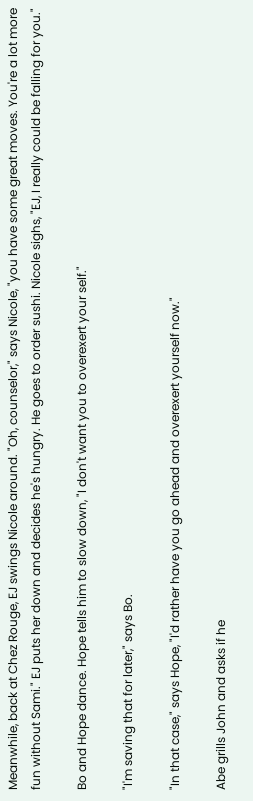Meanwhile, back at Chez Rouge, EJ swings Nicole around. "Oh, counselor," says Nicole, "you have some great moves. You're a lot more fun without Sami." EJ puts her down and decides he's hungry. He goes to order sushi. Nicole sighs, "EJ, I really could be falling for you."

Bo and Hope dance. Hope tells him to slow down, "I don't want you to overexert your self."

"I'm saving that for later," says Bo.

"In that case," says Hope, "I'd rather have you go ahead and overexert yourself now."

Abe grills John and asks if he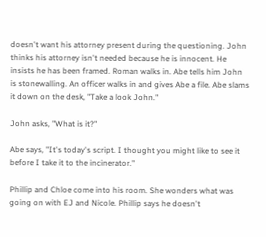doesn't want his attorney present during the questioning. John thinks his attorney isn't needed because he is innocent. He insists he has been framed. Roman walks in. Abe tells him John is stonewalling. An officer walks in and gives Abe a file. Abe slams it down on the desk, "Take a look John."

John asks, "What is it?"

Abe says, "It's today's script. I thought you might like to see it before I take it to the incinerator."

Phillip and Chloe come into his room. She wonders what was going on with EJ and Nicole. Phillip says he doesn't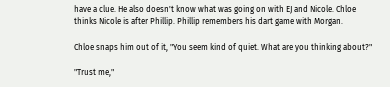have a clue. He also doesn't know what was going on with EJ and Nicole. Chloe thinks Nicole is after Phillip. Phillip remembers his dart game with Morgan.

Chloe snaps him out of it, "You seem kind of quiet. What are you thinking about?"

"Trust me,"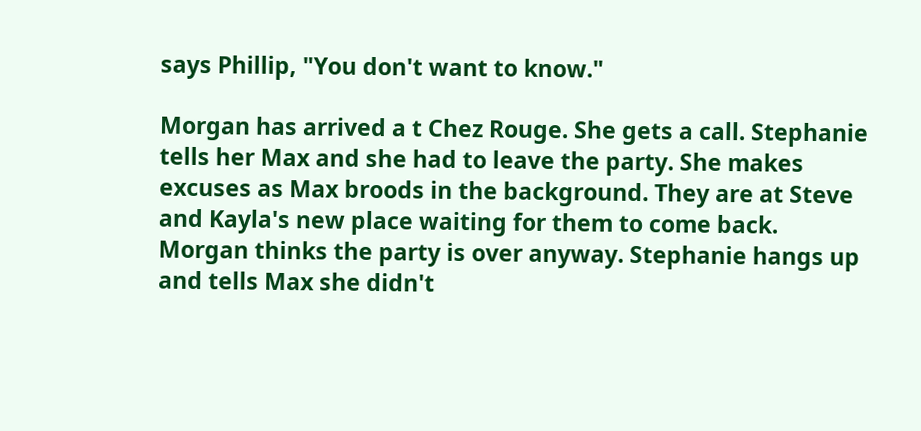says Phillip, "You don't want to know."

Morgan has arrived a t Chez Rouge. She gets a call. Stephanie tells her Max and she had to leave the party. She makes excuses as Max broods in the background. They are at Steve and Kayla's new place waiting for them to come back. Morgan thinks the party is over anyway. Stephanie hangs up and tells Max she didn't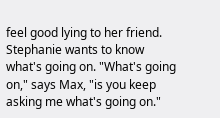feel good lying to her friend. Stephanie wants to know what's going on. "What's going on," says Max, "is you keep asking me what's going on."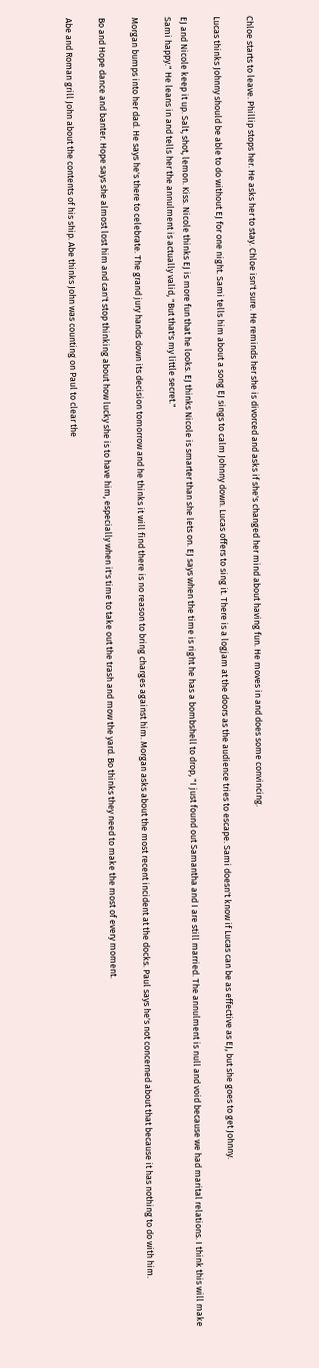Chloe starts to leave. Phillip stops her. He asks her to stay. Chloe isn't sure. He reminds her she is divorced and asks if she's changed her mind about having fun. He moves in and does some convincing.

Lucas thinks Johnny should be able to do without EJ for one night. Sami tells him about a song EJ sings to calm Johnny down. Lucas offers to sing it. There is a logjam at the doors as the audience tries to escape. Sami doesn't know if Lucas can be as effective as EJ, but she goes to get Johnny.

EJ and Nicole keep it up. Salt, shot, lemon. Kiss. Nicole thinks EJ is more fun that he looks. EJ thinks Nicole is smarter than she lets on. EJ says when the time is right he has a bombshell to drop, "I just found out Samantha and I are still married. The annulment is null and void because we had marital relations. I think this will make Sami happy." He leans in and tells her the annulment is actually valid, "But that's my little secret."

Morgan bumps into her dad. He says he's there to celebrate. The grand jury hands down its decision tomorrow and he thinks it will find there is no reason to bring charges against him. Morgan asks about the most recent incident at the docks. Paul says he's not concerned about that because it has nothing to do with him.

Bo and Hope dance and banter. Hope says she almost lost him and can't stop thinking about how lucky she is to have him, especially when it's time to take out the trash and mow the yard. Bo thinks they need to make the most of every moment.

Abe and Roman grill John about the contents of his ship. Abe thinks John was counting on Paul to clear the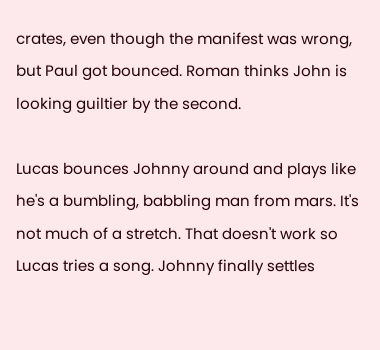crates, even though the manifest was wrong, but Paul got bounced. Roman thinks John is looking guiltier by the second.

Lucas bounces Johnny around and plays like he's a bumbling, babbling man from mars. It's not much of a stretch. That doesn't work so Lucas tries a song. Johnny finally settles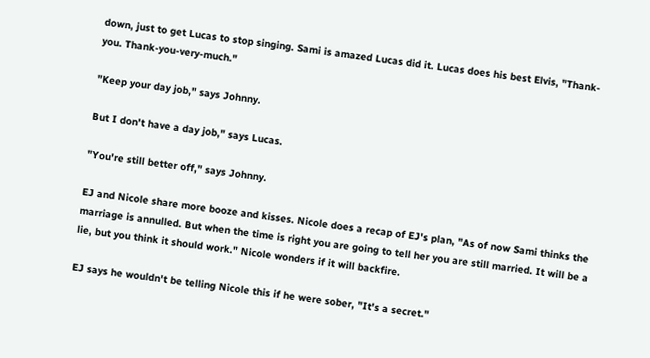down, just to get Lucas to stop singing. Sami is amazed Lucas did it. Lucas does his best Elvis, "Thank-you. Thank-you-very-much."

"Keep your day job," says Johnny.

But I don't have a day job," says Lucas.

"You're still better off," says Johnny.

EJ and Nicole share more booze and kisses. Nicole does a recap of EJ's plan, "As of now Sami thinks the marriage is annulled. But when the time is right you are going to tell her you are still married. It will be a lie, but you think it should work." Nicole wonders if it will backfire.

EJ says he wouldn't be telling Nicole this if he were sober, "It's a secret."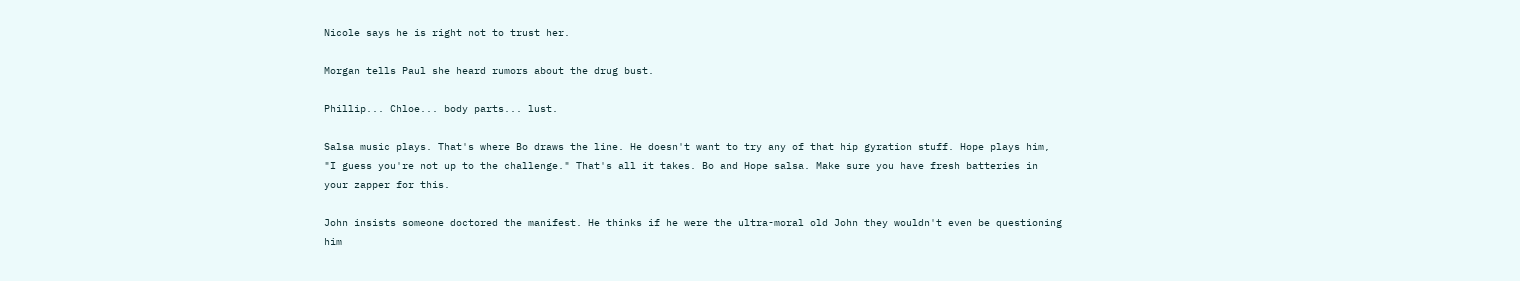Nicole says he is right not to trust her.

Morgan tells Paul she heard rumors about the drug bust.

Phillip... Chloe... body parts... lust.

Salsa music plays. That's where Bo draws the line. He doesn't want to try any of that hip gyration stuff. Hope plays him, "I guess you're not up to the challenge." That's all it takes. Bo and Hope salsa. Make sure you have fresh batteries in your zapper for this.

John insists someone doctored the manifest. He thinks if he were the ultra-moral old John they wouldn't even be questioning him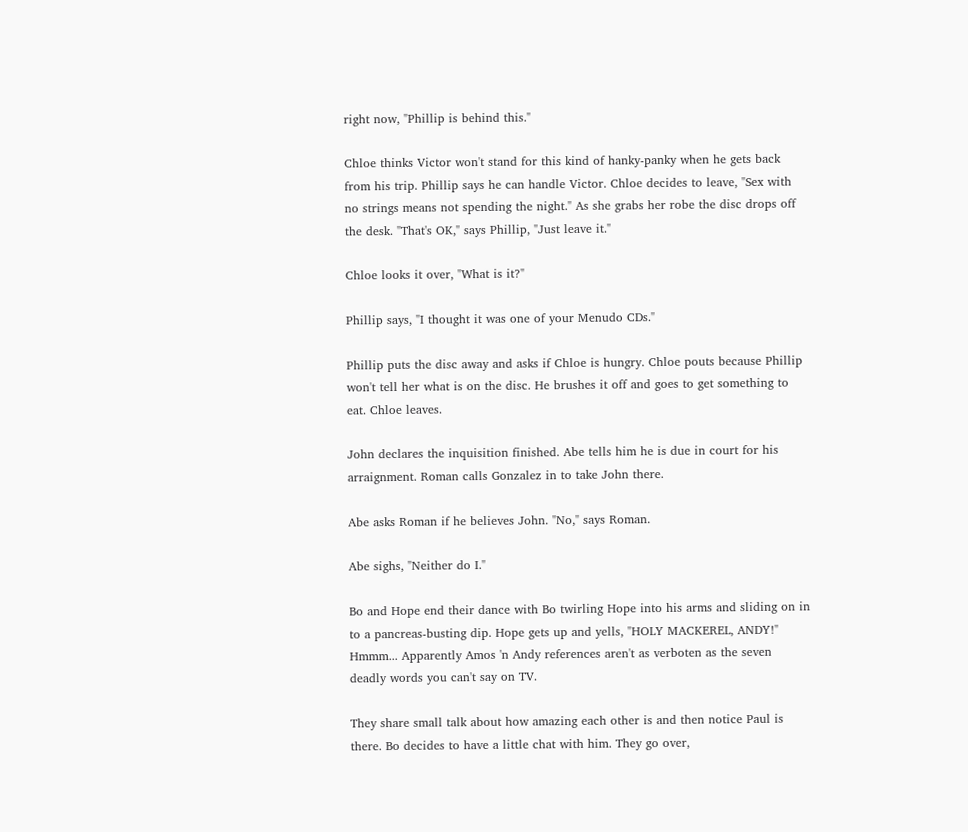right now, "Phillip is behind this."

Chloe thinks Victor won't stand for this kind of hanky-panky when he gets back from his trip. Phillip says he can handle Victor. Chloe decides to leave, "Sex with no strings means not spending the night." As she grabs her robe the disc drops off the desk. "That's OK," says Phillip, "Just leave it."

Chloe looks it over, "What is it?"

Phillip says, "I thought it was one of your Menudo CDs."

Phillip puts the disc away and asks if Chloe is hungry. Chloe pouts because Phillip won't tell her what is on the disc. He brushes it off and goes to get something to eat. Chloe leaves.

John declares the inquisition finished. Abe tells him he is due in court for his arraignment. Roman calls Gonzalez in to take John there.

Abe asks Roman if he believes John. "No," says Roman.

Abe sighs, "Neither do I."

Bo and Hope end their dance with Bo twirling Hope into his arms and sliding on in to a pancreas-busting dip. Hope gets up and yells, "HOLY MACKEREL, ANDY!" Hmmm... Apparently Amos 'n Andy references aren't as verboten as the seven deadly words you can't say on TV.

They share small talk about how amazing each other is and then notice Paul is there. Bo decides to have a little chat with him. They go over,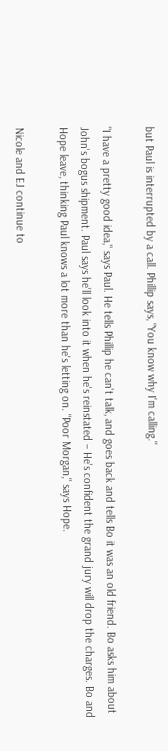but Paul is interrupted by a call. Phillip says, "You know why I'm calling."

"I have a pretty good idea," says Paul. He tells Phillip he can't talk, and goes back and tells Bo it was an old friend. Bo asks him about John's bogus shipment. Paul says he'll look into it when he's reinstated – He's confident the grand jury will drop the charges. Bo and Hope leave, thinking Paul knows a lot more than he's letting on. "Poor Morgan," says Hope.

Nicole and EJ continue to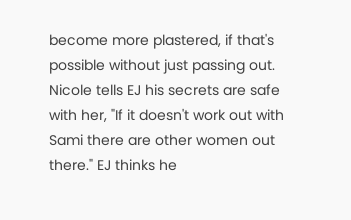become more plastered, if that's possible without just passing out. Nicole tells EJ his secrets are safe with her, "If it doesn't work out with Sami there are other women out there." EJ thinks he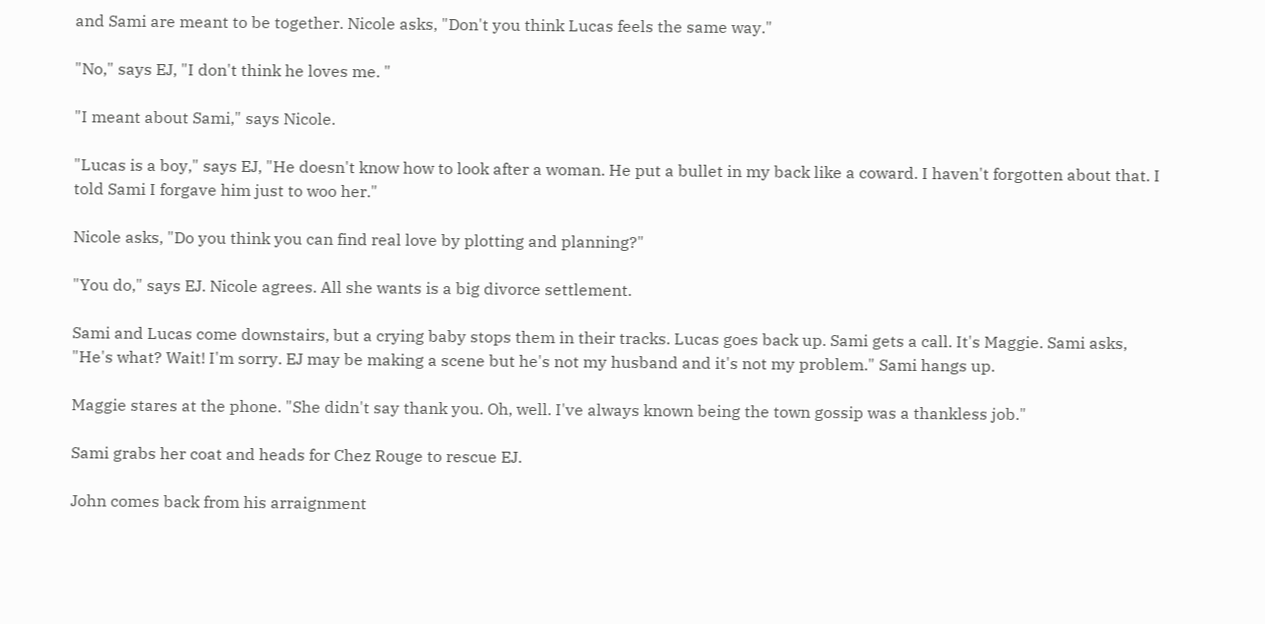and Sami are meant to be together. Nicole asks, "Don't you think Lucas feels the same way."

"No," says EJ, "I don't think he loves me. "

"I meant about Sami," says Nicole.

"Lucas is a boy," says EJ, "He doesn't know how to look after a woman. He put a bullet in my back like a coward. I haven't forgotten about that. I told Sami I forgave him just to woo her."

Nicole asks, "Do you think you can find real love by plotting and planning?"

"You do," says EJ. Nicole agrees. All she wants is a big divorce settlement.

Sami and Lucas come downstairs, but a crying baby stops them in their tracks. Lucas goes back up. Sami gets a call. It's Maggie. Sami asks, "He's what? Wait! I'm sorry. EJ may be making a scene but he's not my husband and it's not my problem." Sami hangs up.

Maggie stares at the phone. "She didn't say thank you. Oh, well. I've always known being the town gossip was a thankless job."

Sami grabs her coat and heads for Chez Rouge to rescue EJ.

John comes back from his arraignment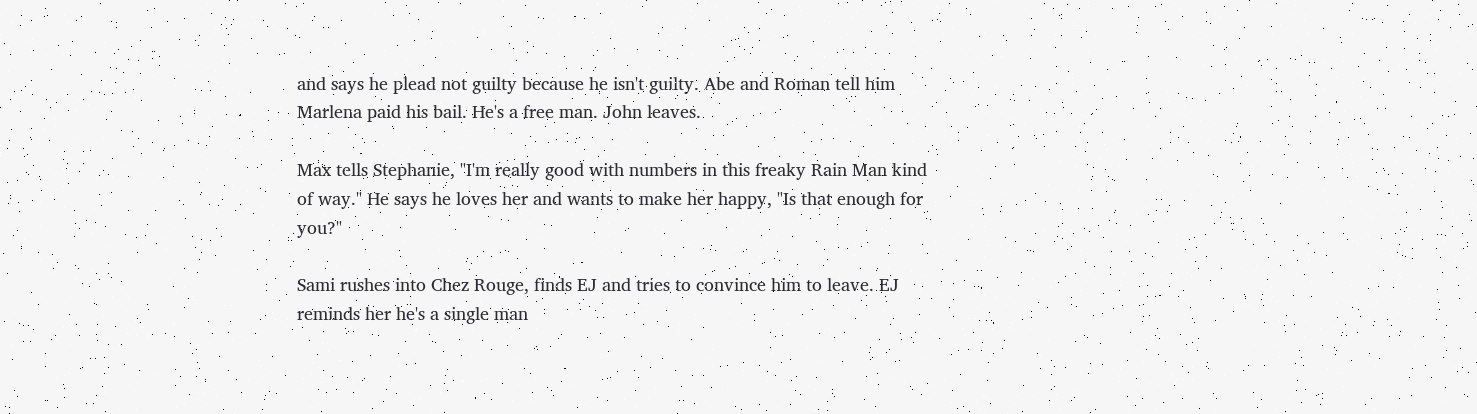and says he plead not guilty because he isn't guilty. Abe and Roman tell him Marlena paid his bail. He's a free man. John leaves.

Max tells Stephanie, "I'm really good with numbers in this freaky Rain Man kind of way." He says he loves her and wants to make her happy, "Is that enough for you?"

Sami rushes into Chez Rouge, finds EJ and tries to convince him to leave. EJ reminds her he's a single man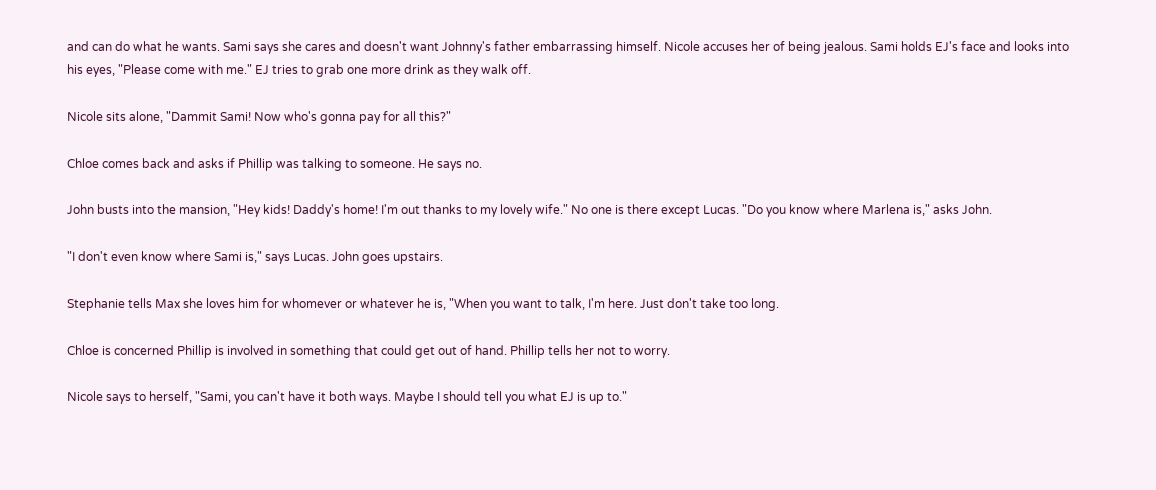and can do what he wants. Sami says she cares and doesn't want Johnny's father embarrassing himself. Nicole accuses her of being jealous. Sami holds EJ's face and looks into his eyes, "Please come with me." EJ tries to grab one more drink as they walk off.

Nicole sits alone, "Dammit Sami! Now who's gonna pay for all this?"

Chloe comes back and asks if Phillip was talking to someone. He says no.

John busts into the mansion, "Hey kids! Daddy's home! I'm out thanks to my lovely wife." No one is there except Lucas. "Do you know where Marlena is," asks John.

"I don't even know where Sami is," says Lucas. John goes upstairs.

Stephanie tells Max she loves him for whomever or whatever he is, "When you want to talk, I'm here. Just don't take too long.

Chloe is concerned Phillip is involved in something that could get out of hand. Phillip tells her not to worry.

Nicole says to herself, "Sami, you can't have it both ways. Maybe I should tell you what EJ is up to."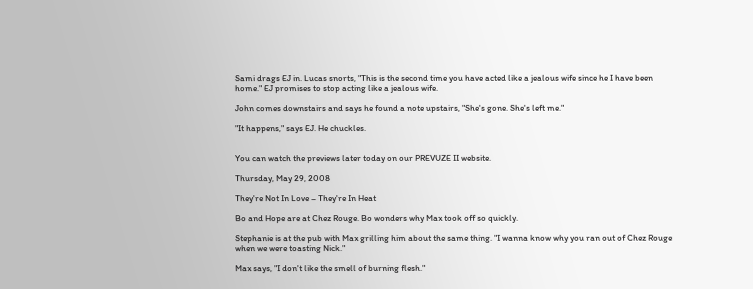Sami drags EJ in. Lucas snorts, "This is the second time you have acted like a jealous wife since he I have been home." EJ promises to stop acting like a jealous wife.

John comes downstairs and says he found a note upstairs, "She's gone. She's left me."

"It happens," says EJ. He chuckles.


You can watch the previews later today on our PREVUZE II website.

Thursday, May 29, 2008

They're Not In Love – They're In Heat

Bo and Hope are at Chez Rouge. Bo wonders why Max took off so quickly.

Stephanie is at the pub with Max grilling him about the same thing. "I wanna know why you ran out of Chez Rouge when we were toasting Nick."

Max says, "I don't like the smell of burning flesh."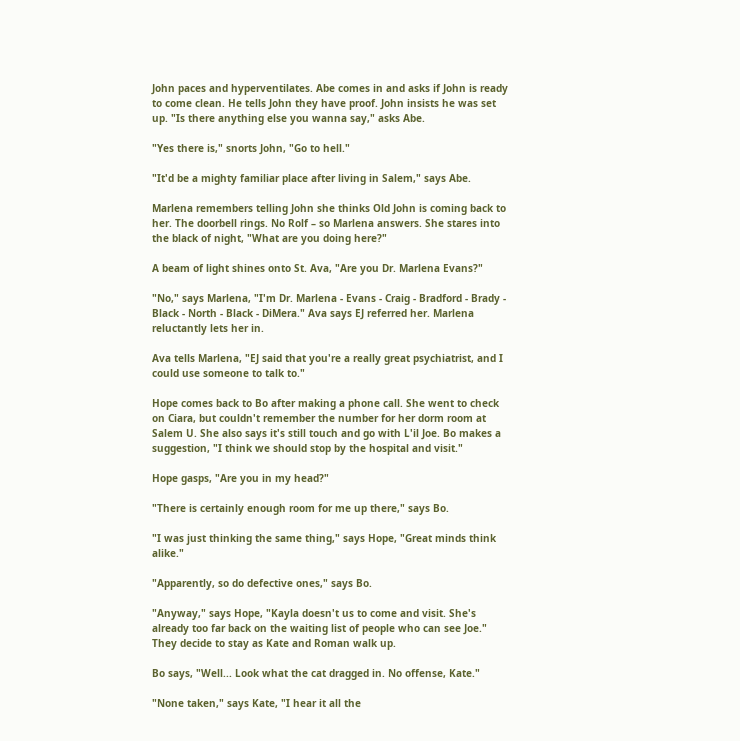John paces and hyperventilates. Abe comes in and asks if John is ready to come clean. He tells John they have proof. John insists he was set up. "Is there anything else you wanna say," asks Abe.

"Yes there is," snorts John, "Go to hell."

"It'd be a mighty familiar place after living in Salem," says Abe.

Marlena remembers telling John she thinks Old John is coming back to her. The doorbell rings. No Rolf – so Marlena answers. She stares into the black of night, "What are you doing here?"

A beam of light shines onto St. Ava, "Are you Dr. Marlena Evans?"

"No," says Marlena, "I'm Dr. Marlena - Evans - Craig - Bradford - Brady - Black - North - Black - DiMera." Ava says EJ referred her. Marlena reluctantly lets her in.

Ava tells Marlena, "EJ said that you're a really great psychiatrist, and I could use someone to talk to."

Hope comes back to Bo after making a phone call. She went to check on Ciara, but couldn't remember the number for her dorm room at Salem U. She also says it's still touch and go with L'il Joe. Bo makes a suggestion, "I think we should stop by the hospital and visit."

Hope gasps, "Are you in my head?"

"There is certainly enough room for me up there," says Bo.

"I was just thinking the same thing," says Hope, "Great minds think alike."

"Apparently, so do defective ones," says Bo.

"Anyway," says Hope, "Kayla doesn't us to come and visit. She's already too far back on the waiting list of people who can see Joe." They decide to stay as Kate and Roman walk up.

Bo says, "Well... Look what the cat dragged in. No offense, Kate."

"None taken," says Kate, "I hear it all the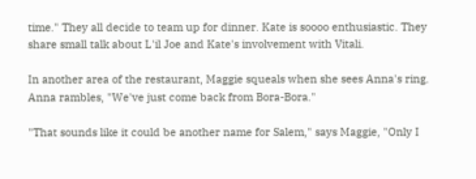time." They all decide to team up for dinner. Kate is soooo enthusiastic. They share small talk about L'il Joe and Kate's involvement with Vitali.

In another area of the restaurant, Maggie squeals when she sees Anna's ring. Anna rambles, "We've just come back from Bora-Bora."

"That sounds like it could be another name for Salem," says Maggie, "Only I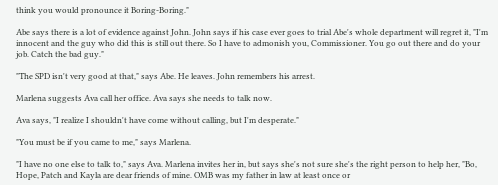think you would pronounce it Boring-Boring."

Abe says there is a lot of evidence against John. John says if his case ever goes to trial Abe's whole department will regret it, "I'm innocent and the guy who did this is still out there. So I have to admonish you, Commissioner. You go out there and do your job. Catch the bad guy."

"The SPD isn't very good at that," says Abe. He leaves. John remembers his arrest.

Marlena suggests Ava call her office. Ava says she needs to talk now.

Ava says, "I realize I shouldn't have come without calling, but I'm desperate."

"You must be if you came to me," says Marlena.

"I have no one else to talk to," says Ava. Marlena invites her in, but says she's not sure she's the right person to help her, "Bo, Hope, Patch and Kayla are dear friends of mine. OMB was my father in law at least once or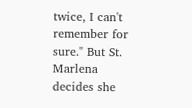twice, I can't remember for sure." But St. Marlena decides she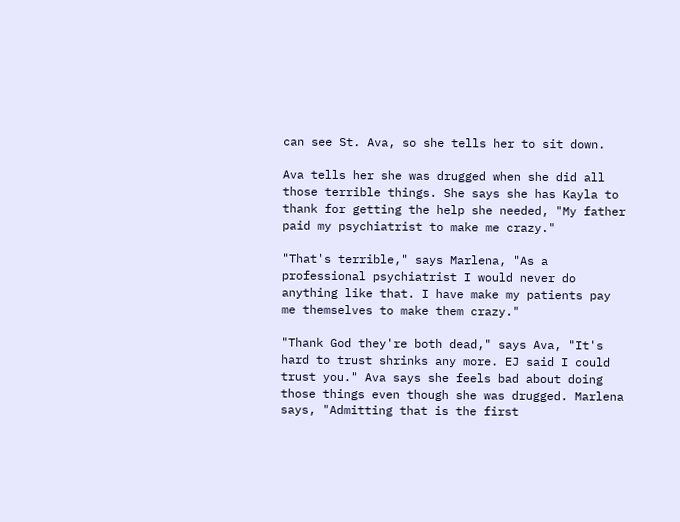can see St. Ava, so she tells her to sit down.

Ava tells her she was drugged when she did all those terrible things. She says she has Kayla to thank for getting the help she needed, "My father paid my psychiatrist to make me crazy."

"That's terrible," says Marlena, "As a professional psychiatrist I would never do anything like that. I have make my patients pay me themselves to make them crazy."

"Thank God they're both dead," says Ava, "It's hard to trust shrinks any more. EJ said I could trust you." Ava says she feels bad about doing those things even though she was drugged. Marlena says, "Admitting that is the first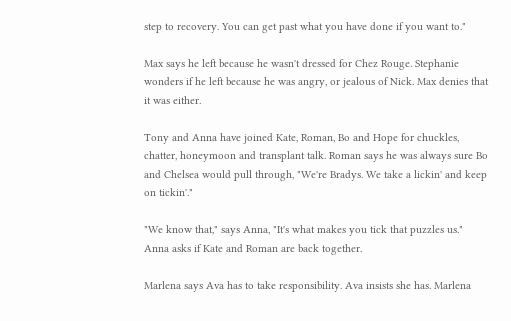step to recovery. You can get past what you have done if you want to."

Max says he left because he wasn't dressed for Chez Rouge. Stephanie wonders if he left because he was angry, or jealous of Nick. Max denies that it was either.

Tony and Anna have joined Kate, Roman, Bo and Hope for chuckles, chatter, honeymoon and transplant talk. Roman says he was always sure Bo and Chelsea would pull through, "We're Bradys. We take a lickin' and keep on tickin'."

"We know that," says Anna, "It's what makes you tick that puzzles us." Anna asks if Kate and Roman are back together.

Marlena says Ava has to take responsibility. Ava insists she has. Marlena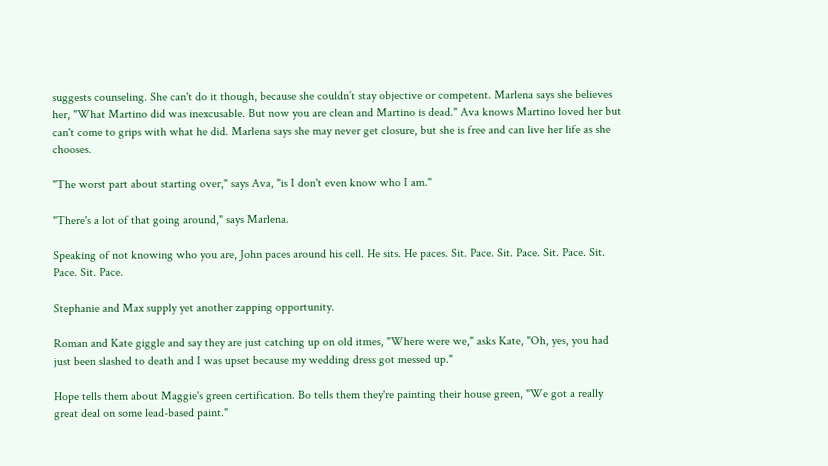suggests counseling. She can't do it though, because she couldn’t stay objective or competent. Marlena says she believes her, "What Martino did was inexcusable. But now you are clean and Martino is dead." Ava knows Martino loved her but can't come to grips with what he did. Marlena says she may never get closure, but she is free and can live her life as she chooses.

"The worst part about starting over," says Ava, "is I don't even know who I am."

"There's a lot of that going around," says Marlena.

Speaking of not knowing who you are, John paces around his cell. He sits. He paces. Sit. Pace. Sit. Pace. Sit. Pace. Sit. Pace. Sit. Pace.

Stephanie and Max supply yet another zapping opportunity.

Roman and Kate giggle and say they are just catching up on old itmes, "Where were we," asks Kate, "Oh, yes, you had just been slashed to death and I was upset because my wedding dress got messed up."

Hope tells them about Maggie's green certification. Bo tells them they're painting their house green, "We got a really great deal on some lead-based paint."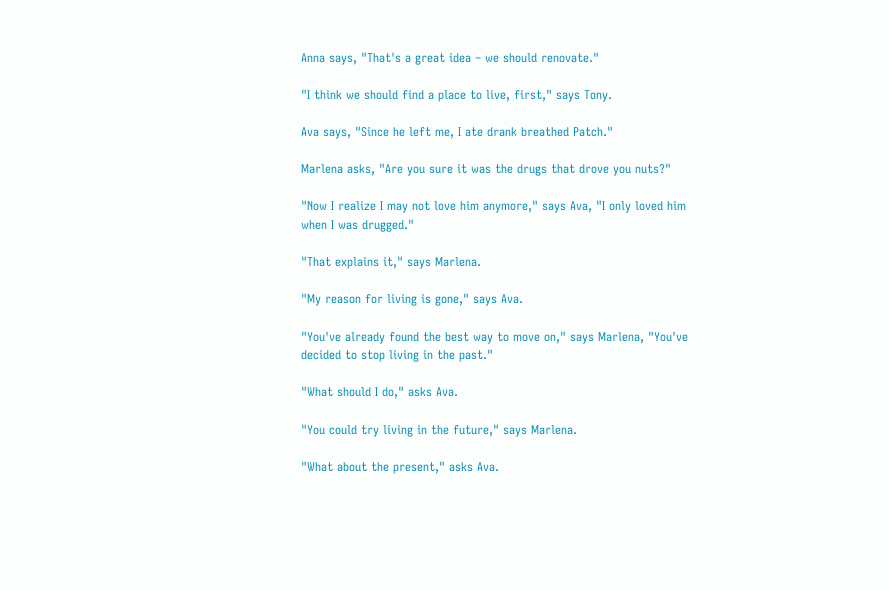Anna says, "That's a great idea – we should renovate."

"I think we should find a place to live, first," says Tony.

Ava says, "Since he left me, I ate drank breathed Patch."

Marlena asks, "Are you sure it was the drugs that drove you nuts?"

"Now I realize I may not love him anymore," says Ava, "I only loved him when I was drugged."

"That explains it," says Marlena.

"My reason for living is gone," says Ava.

"You've already found the best way to move on," says Marlena, "You've decided to stop living in the past."

"What should I do," asks Ava.

"You could try living in the future," says Marlena.

"What about the present," asks Ava.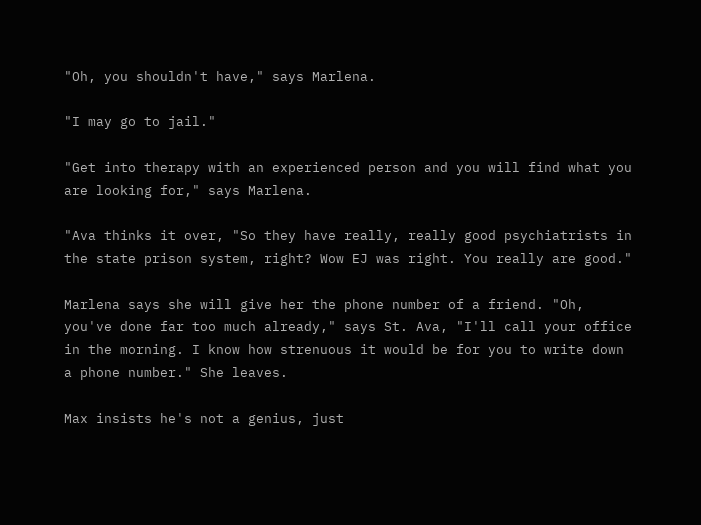"Oh, you shouldn't have," says Marlena.

"I may go to jail."

"Get into therapy with an experienced person and you will find what you are looking for," says Marlena.

"Ava thinks it over, "So they have really, really good psychiatrists in the state prison system, right? Wow EJ was right. You really are good."

Marlena says she will give her the phone number of a friend. "Oh, you've done far too much already," says St. Ava, "I'll call your office in the morning. I know how strenuous it would be for you to write down a phone number." She leaves.

Max insists he's not a genius, just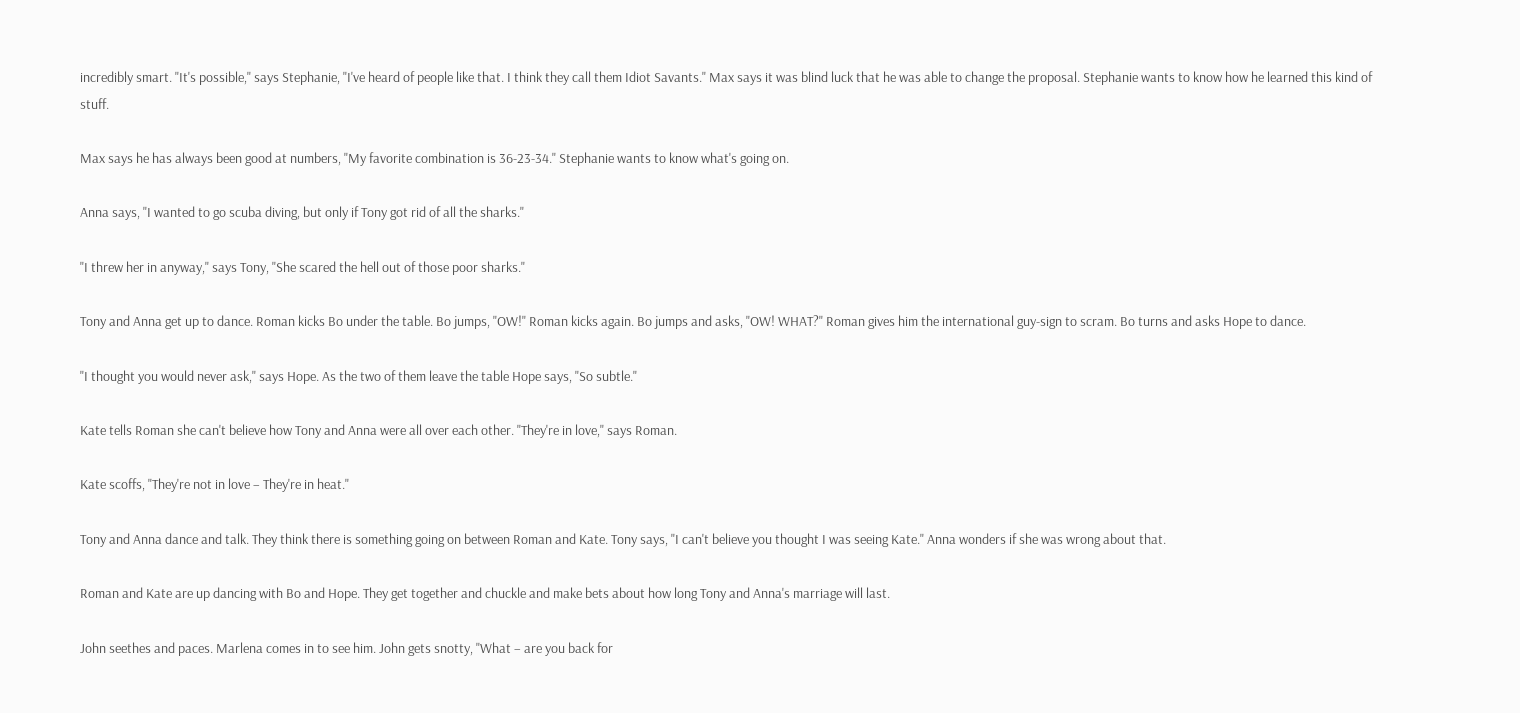incredibly smart. "It's possible," says Stephanie, "I've heard of people like that. I think they call them Idiot Savants." Max says it was blind luck that he was able to change the proposal. Stephanie wants to know how he learned this kind of stuff.

Max says he has always been good at numbers, "My favorite combination is 36-23-34." Stephanie wants to know what's going on.

Anna says, "I wanted to go scuba diving, but only if Tony got rid of all the sharks."

"I threw her in anyway," says Tony, "She scared the hell out of those poor sharks."

Tony and Anna get up to dance. Roman kicks Bo under the table. Bo jumps, "OW!" Roman kicks again. Bo jumps and asks, "OW! WHAT?" Roman gives him the international guy-sign to scram. Bo turns and asks Hope to dance.

"I thought you would never ask," says Hope. As the two of them leave the table Hope says, "So subtle."

Kate tells Roman she can't believe how Tony and Anna were all over each other. "They're in love," says Roman.

Kate scoffs, "They're not in love – They're in heat."

Tony and Anna dance and talk. They think there is something going on between Roman and Kate. Tony says, "I can't believe you thought I was seeing Kate." Anna wonders if she was wrong about that.

Roman and Kate are up dancing with Bo and Hope. They get together and chuckle and make bets about how long Tony and Anna's marriage will last.

John seethes and paces. Marlena comes in to see him. John gets snotty, "What – are you back for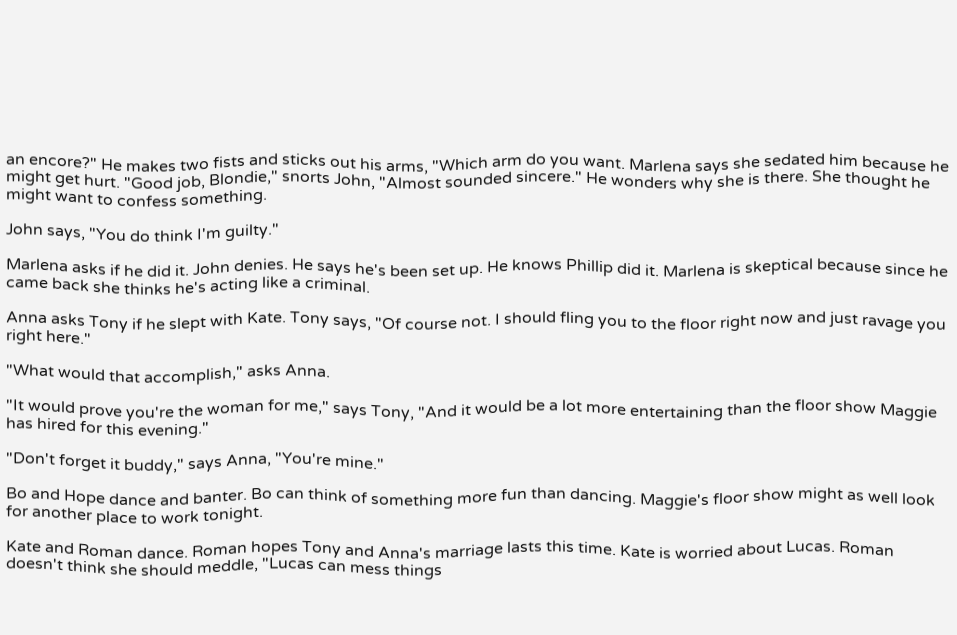an encore?" He makes two fists and sticks out his arms, "Which arm do you want. Marlena says she sedated him because he might get hurt. "Good job, Blondie," snorts John, "Almost sounded sincere." He wonders why she is there. She thought he might want to confess something.

John says, "You do think I'm guilty."

Marlena asks if he did it. John denies. He says he's been set up. He knows Phillip did it. Marlena is skeptical because since he came back she thinks he's acting like a criminal.

Anna asks Tony if he slept with Kate. Tony says, "Of course not. I should fling you to the floor right now and just ravage you right here."

"What would that accomplish," asks Anna.

"It would prove you're the woman for me," says Tony, "And it would be a lot more entertaining than the floor show Maggie has hired for this evening."

"Don't forget it buddy," says Anna, "You're mine."

Bo and Hope dance and banter. Bo can think of something more fun than dancing. Maggie's floor show might as well look for another place to work tonight.

Kate and Roman dance. Roman hopes Tony and Anna's marriage lasts this time. Kate is worried about Lucas. Roman doesn't think she should meddle, "Lucas can mess things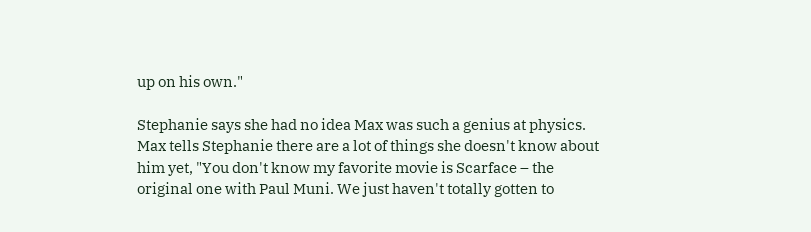up on his own."

Stephanie says she had no idea Max was such a genius at physics. Max tells Stephanie there are a lot of things she doesn't know about him yet, "You don't know my favorite movie is Scarface – the original one with Paul Muni. We just haven't totally gotten to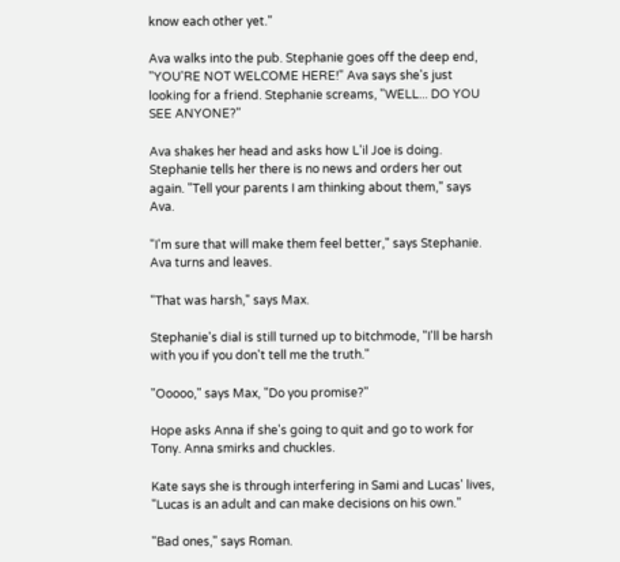know each other yet."

Ava walks into the pub. Stephanie goes off the deep end, "YOU'RE NOT WELCOME HERE!" Ava says she's just looking for a friend. Stephanie screams, "WELL... DO YOU SEE ANYONE?"

Ava shakes her head and asks how L'il Joe is doing. Stephanie tells her there is no news and orders her out again. "Tell your parents I am thinking about them," says Ava.

"I'm sure that will make them feel better," says Stephanie. Ava turns and leaves.

"That was harsh," says Max.

Stephanie's dial is still turned up to bitchmode, "I'll be harsh with you if you don't tell me the truth."

"Ooooo," says Max, "Do you promise?"

Hope asks Anna if she's going to quit and go to work for Tony. Anna smirks and chuckles.

Kate says she is through interfering in Sami and Lucas' lives, "Lucas is an adult and can make decisions on his own."

"Bad ones," says Roman.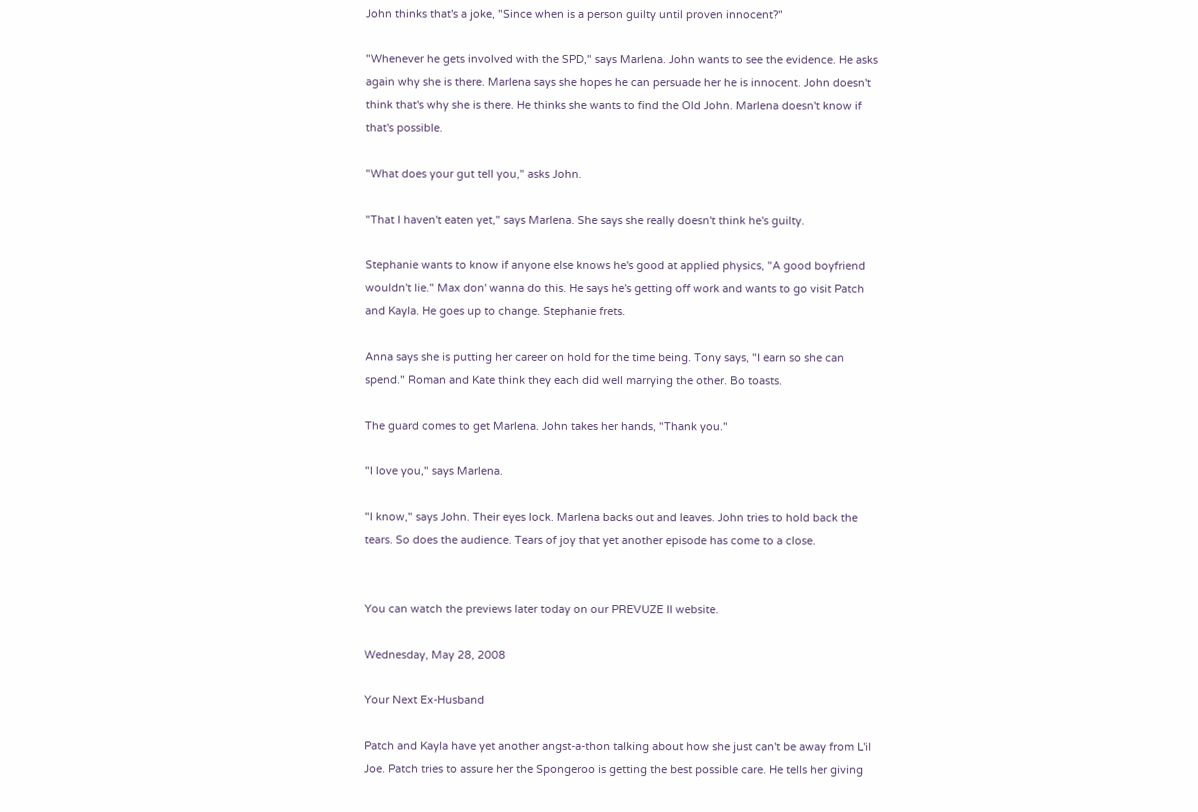John thinks that's a joke, "Since when is a person guilty until proven innocent?"

"Whenever he gets involved with the SPD," says Marlena. John wants to see the evidence. He asks again why she is there. Marlena says she hopes he can persuade her he is innocent. John doesn't think that's why she is there. He thinks she wants to find the Old John. Marlena doesn't know if that's possible.

"What does your gut tell you," asks John.

"That I haven't eaten yet," says Marlena. She says she really doesn't think he's guilty.

Stephanie wants to know if anyone else knows he's good at applied physics, "A good boyfriend wouldn't lie." Max don' wanna do this. He says he's getting off work and wants to go visit Patch and Kayla. He goes up to change. Stephanie frets.

Anna says she is putting her career on hold for the time being. Tony says, "I earn so she can spend." Roman and Kate think they each did well marrying the other. Bo toasts.

The guard comes to get Marlena. John takes her hands, "Thank you."

"I love you," says Marlena.

"I know," says John. Their eyes lock. Marlena backs out and leaves. John tries to hold back the tears. So does the audience. Tears of joy that yet another episode has come to a close.


You can watch the previews later today on our PREVUZE II website.

Wednesday, May 28, 2008

Your Next Ex-Husband

Patch and Kayla have yet another angst-a-thon talking about how she just can't be away from L'il Joe. Patch tries to assure her the Spongeroo is getting the best possible care. He tells her giving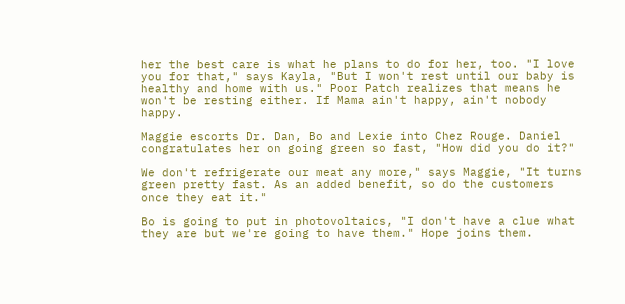her the best care is what he plans to do for her, too. "I love you for that," says Kayla, "But I won't rest until our baby is healthy and home with us." Poor Patch realizes that means he won't be resting either. If Mama ain't happy, ain't nobody happy.

Maggie escorts Dr. Dan, Bo and Lexie into Chez Rouge. Daniel congratulates her on going green so fast, "How did you do it?"

We don't refrigerate our meat any more," says Maggie, "It turns green pretty fast. As an added benefit, so do the customers once they eat it."

Bo is going to put in photovoltaics, "I don't have a clue what they are but we're going to have them." Hope joins them.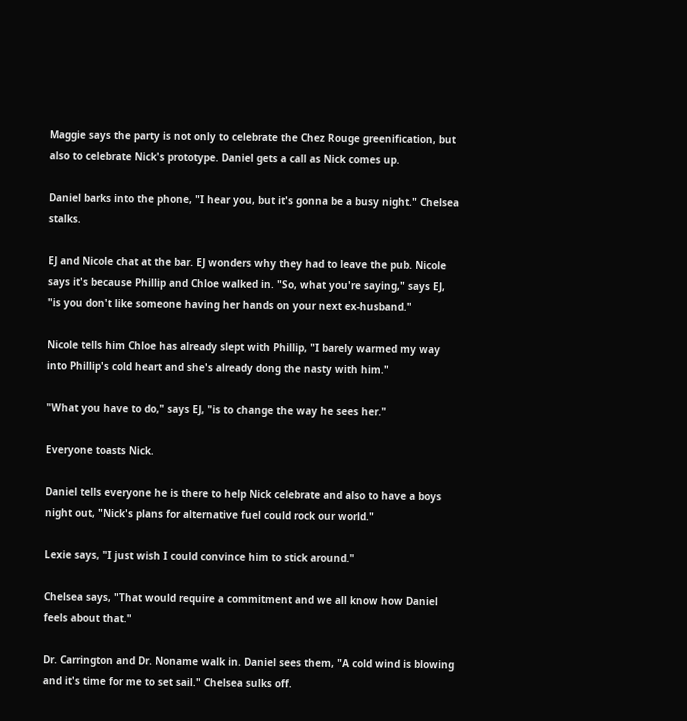Maggie says the party is not only to celebrate the Chez Rouge greenification, but also to celebrate Nick's prototype. Daniel gets a call as Nick comes up.

Daniel barks into the phone, "I hear you, but it's gonna be a busy night." Chelsea stalks.

EJ and Nicole chat at the bar. EJ wonders why they had to leave the pub. Nicole says it's because Phillip and Chloe walked in. "So, what you're saying," says EJ, "is you don't like someone having her hands on your next ex-husband."

Nicole tells him Chloe has already slept with Phillip, "I barely warmed my way into Phillip's cold heart and she's already dong the nasty with him."

"What you have to do," says EJ, "is to change the way he sees her."

Everyone toasts Nick.

Daniel tells everyone he is there to help Nick celebrate and also to have a boys night out, "Nick's plans for alternative fuel could rock our world."

Lexie says, "I just wish I could convince him to stick around."

Chelsea says, "That would require a commitment and we all know how Daniel feels about that."

Dr. Carrington and Dr. Noname walk in. Daniel sees them, "A cold wind is blowing and it's time for me to set sail." Chelsea sulks off.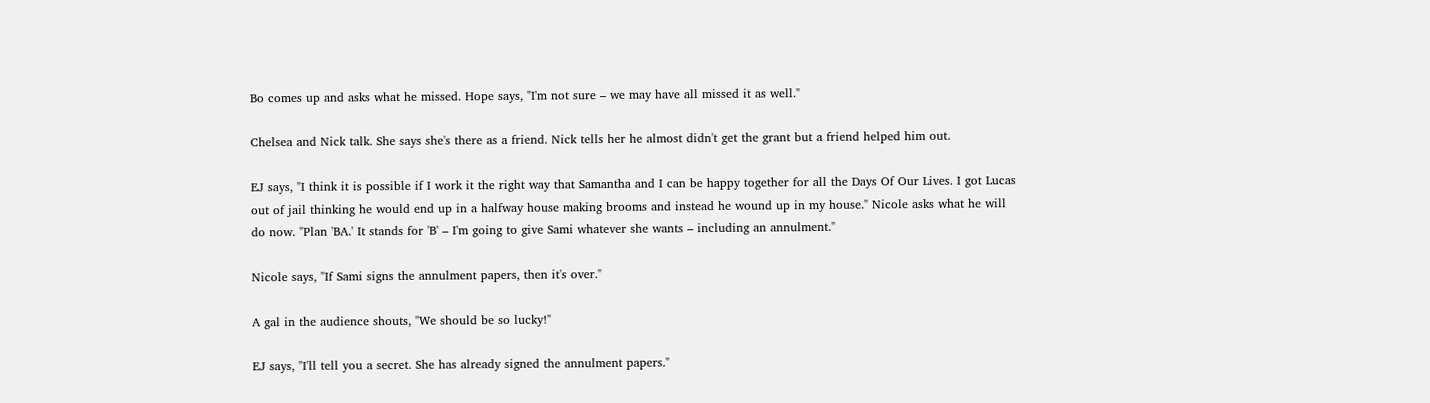Bo comes up and asks what he missed. Hope says, "I'm not sure – we may have all missed it as well."

Chelsea and Nick talk. She says she's there as a friend. Nick tells her he almost didn't get the grant but a friend helped him out.

EJ says, "I think it is possible if I work it the right way that Samantha and I can be happy together for all the Days Of Our Lives. I got Lucas out of jail thinking he would end up in a halfway house making brooms and instead he wound up in my house." Nicole asks what he will do now. "Plan 'BA.' It stands for 'B' – I'm going to give Sami whatever she wants – including an annulment."

Nicole says, "If Sami signs the annulment papers, then it's over."

A gal in the audience shouts, "We should be so lucky!"

EJ says, "I'll tell you a secret. She has already signed the annulment papers."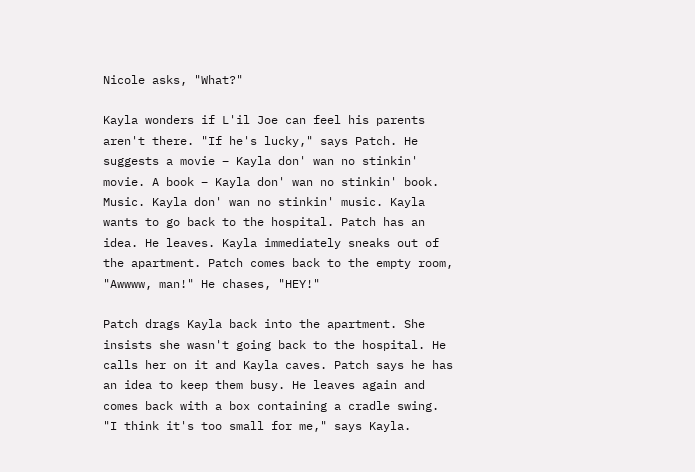Nicole asks, "What?"

Kayla wonders if L'il Joe can feel his parents aren't there. "If he's lucky," says Patch. He suggests a movie – Kayla don' wan no stinkin' movie. A book – Kayla don' wan no stinkin' book. Music. Kayla don' wan no stinkin' music. Kayla wants to go back to the hospital. Patch has an idea. He leaves. Kayla immediately sneaks out of the apartment. Patch comes back to the empty room, "Awwww, man!" He chases, "HEY!"

Patch drags Kayla back into the apartment. She insists she wasn't going back to the hospital. He calls her on it and Kayla caves. Patch says he has an idea to keep them busy. He leaves again and comes back with a box containing a cradle swing. "I think it's too small for me," says Kayla.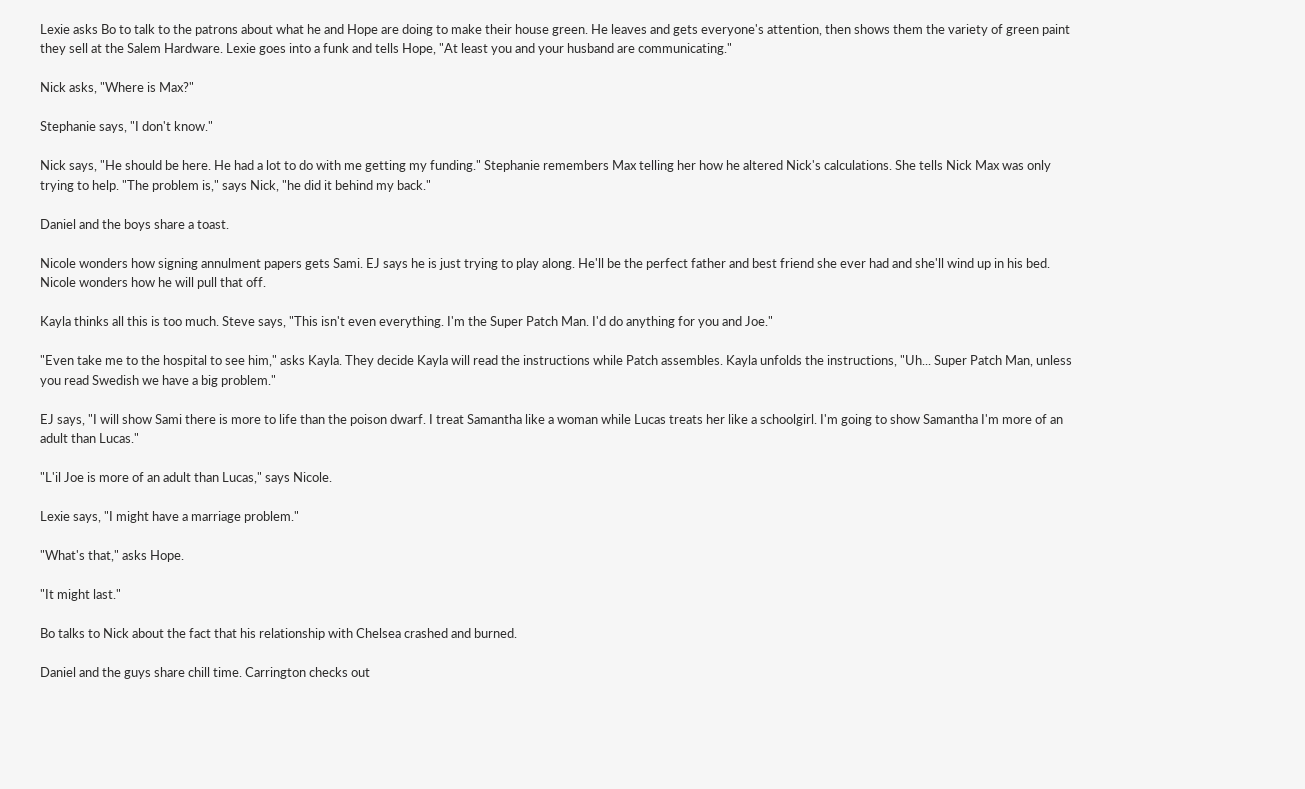Lexie asks Bo to talk to the patrons about what he and Hope are doing to make their house green. He leaves and gets everyone's attention, then shows them the variety of green paint they sell at the Salem Hardware. Lexie goes into a funk and tells Hope, "At least you and your husband are communicating."

Nick asks, "Where is Max?"

Stephanie says, "I don't know."

Nick says, "He should be here. He had a lot to do with me getting my funding." Stephanie remembers Max telling her how he altered Nick's calculations. She tells Nick Max was only trying to help. "The problem is," says Nick, "he did it behind my back."

Daniel and the boys share a toast.

Nicole wonders how signing annulment papers gets Sami. EJ says he is just trying to play along. He'll be the perfect father and best friend she ever had and she'll wind up in his bed. Nicole wonders how he will pull that off.

Kayla thinks all this is too much. Steve says, "This isn't even everything. I'm the Super Patch Man. I'd do anything for you and Joe."

"Even take me to the hospital to see him," asks Kayla. They decide Kayla will read the instructions while Patch assembles. Kayla unfolds the instructions, "Uh... Super Patch Man, unless you read Swedish we have a big problem."

EJ says, "I will show Sami there is more to life than the poison dwarf. I treat Samantha like a woman while Lucas treats her like a schoolgirl. I'm going to show Samantha I'm more of an adult than Lucas."

"L'il Joe is more of an adult than Lucas," says Nicole.

Lexie says, "I might have a marriage problem."

"What's that," asks Hope.

"It might last."

Bo talks to Nick about the fact that his relationship with Chelsea crashed and burned.

Daniel and the guys share chill time. Carrington checks out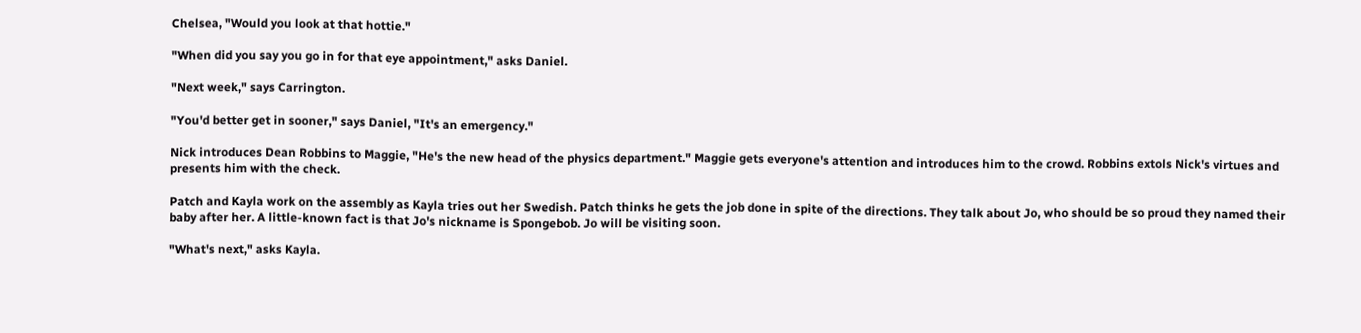Chelsea, "Would you look at that hottie."

"When did you say you go in for that eye appointment," asks Daniel.

"Next week," says Carrington.

"You'd better get in sooner," says Daniel, "It's an emergency."

Nick introduces Dean Robbins to Maggie, "He's the new head of the physics department." Maggie gets everyone's attention and introduces him to the crowd. Robbins extols Nick's virtues and presents him with the check.

Patch and Kayla work on the assembly as Kayla tries out her Swedish. Patch thinks he gets the job done in spite of the directions. They talk about Jo, who should be so proud they named their baby after her. A little-known fact is that Jo's nickname is Spongebob. Jo will be visiting soon.

"What's next," asks Kayla.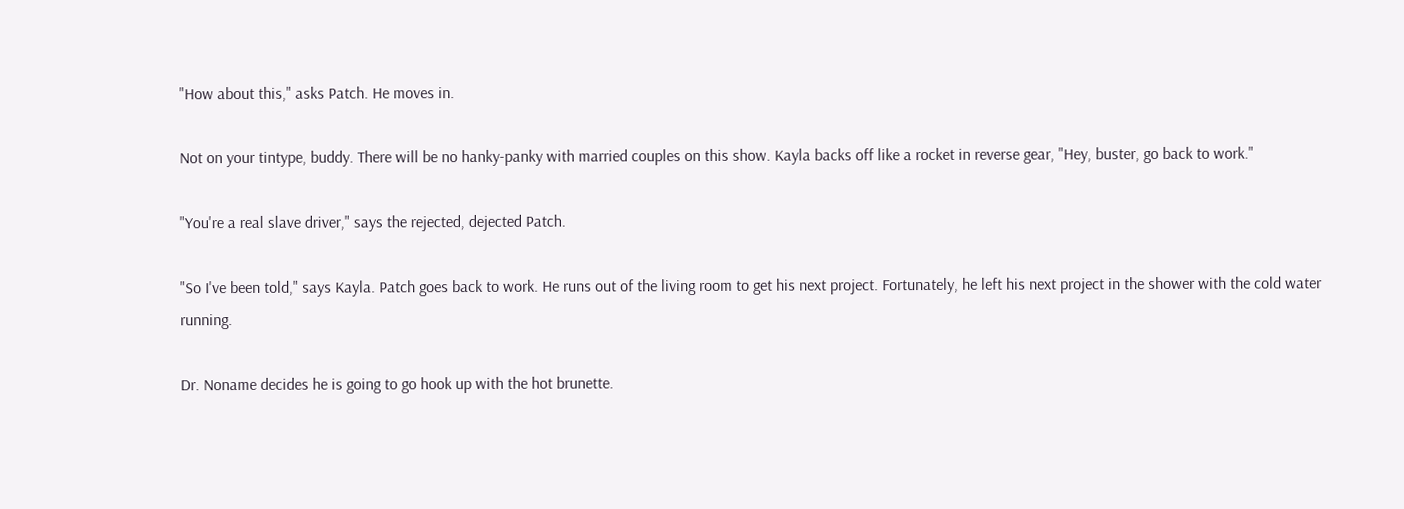"How about this," asks Patch. He moves in.

Not on your tintype, buddy. There will be no hanky-panky with married couples on this show. Kayla backs off like a rocket in reverse gear, "Hey, buster, go back to work."

"You're a real slave driver," says the rejected, dejected Patch.

"So I've been told," says Kayla. Patch goes back to work. He runs out of the living room to get his next project. Fortunately, he left his next project in the shower with the cold water running.

Dr. Noname decides he is going to go hook up with the hot brunette.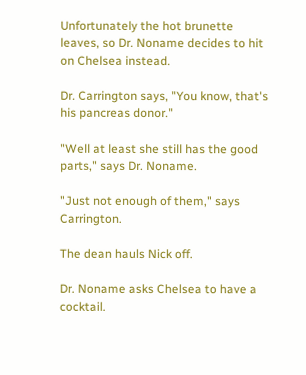Unfortunately the hot brunette leaves, so Dr. Noname decides to hit on Chelsea instead.

Dr. Carrington says, "You know, that's his pancreas donor."

"Well at least she still has the good parts," says Dr. Noname.

"Just not enough of them," says Carrington.

The dean hauls Nick off.

Dr. Noname asks Chelsea to have a cocktail.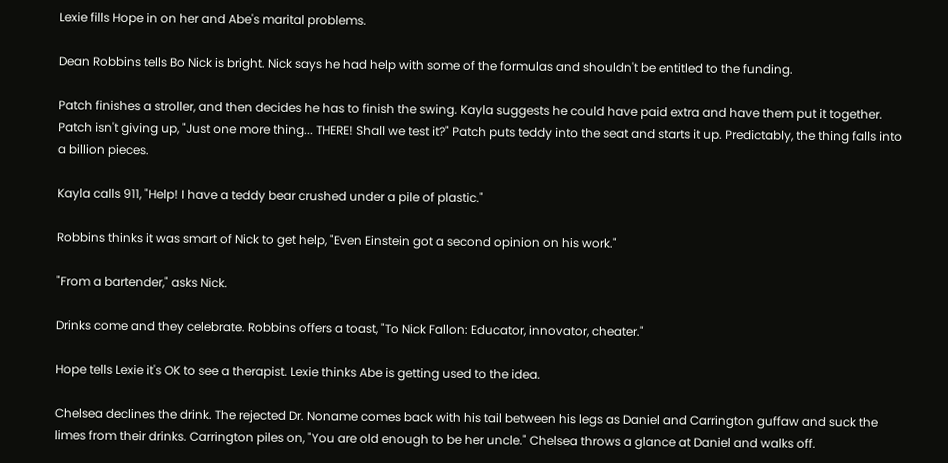Lexie fills Hope in on her and Abe's marital problems.

Dean Robbins tells Bo Nick is bright. Nick says he had help with some of the formulas and shouldn't be entitled to the funding.

Patch finishes a stroller, and then decides he has to finish the swing. Kayla suggests he could have paid extra and have them put it together. Patch isn't giving up, "Just one more thing... THERE! Shall we test it?" Patch puts teddy into the seat and starts it up. Predictably, the thing falls into a billion pieces.

Kayla calls 911, "Help! I have a teddy bear crushed under a pile of plastic."

Robbins thinks it was smart of Nick to get help, "Even Einstein got a second opinion on his work."

"From a bartender," asks Nick.

Drinks come and they celebrate. Robbins offers a toast, "To Nick Fallon: Educator, innovator, cheater."

Hope tells Lexie it's OK to see a therapist. Lexie thinks Abe is getting used to the idea.

Chelsea declines the drink. The rejected Dr. Noname comes back with his tail between his legs as Daniel and Carrington guffaw and suck the limes from their drinks. Carrington piles on, "You are old enough to be her uncle." Chelsea throws a glance at Daniel and walks off.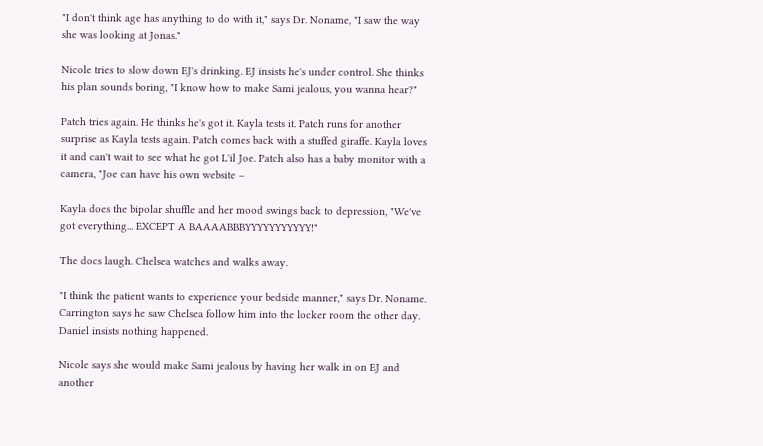"I don't think age has anything to do with it," says Dr. Noname, "I saw the way she was looking at Jonas."

Nicole tries to slow down EJ's drinking. EJ insists he's under control. She thinks his plan sounds boring, "I know how to make Sami jealous, you wanna hear?"

Patch tries again. He thinks he's got it. Kayla tests it. Patch runs for another surprise as Kayla tests again. Patch comes back with a stuffed giraffe. Kayla loves it and can't wait to see what he got L'il Joe. Patch also has a baby monitor with a camera, "Joe can have his own website –

Kayla does the bipolar shuffle and her mood swings back to depression, "We've got everything... EXCEPT A BAAAABBBYYYYYYYYYYY!"

The docs laugh. Chelsea watches and walks away.

"I think the patient wants to experience your bedside manner," says Dr. Noname. Carrington says he saw Chelsea follow him into the locker room the other day. Daniel insists nothing happened.

Nicole says she would make Sami jealous by having her walk in on EJ and another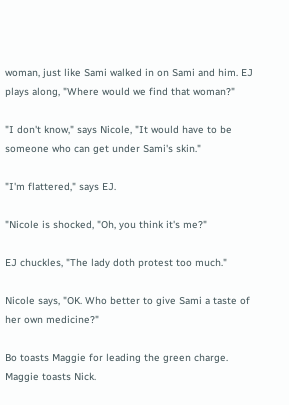woman, just like Sami walked in on Sami and him. EJ plays along, "Where would we find that woman?"

"I don't know," says Nicole, "It would have to be someone who can get under Sami's skin."

"I'm flattered," says EJ.

"Nicole is shocked, "Oh, you think it's me?"

EJ chuckles, "The lady doth protest too much."

Nicole says, "OK. Who better to give Sami a taste of her own medicine?"

Bo toasts Maggie for leading the green charge. Maggie toasts Nick.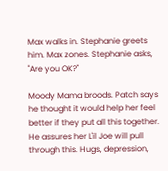Max walks in. Stephanie greets him. Max zones. Stephanie asks, "Are you OK?"

Moody Mama broods. Patch says he thought it would help her feel better if they put all this together. He assures her L'il Joe will pull through this. Hugs, depression,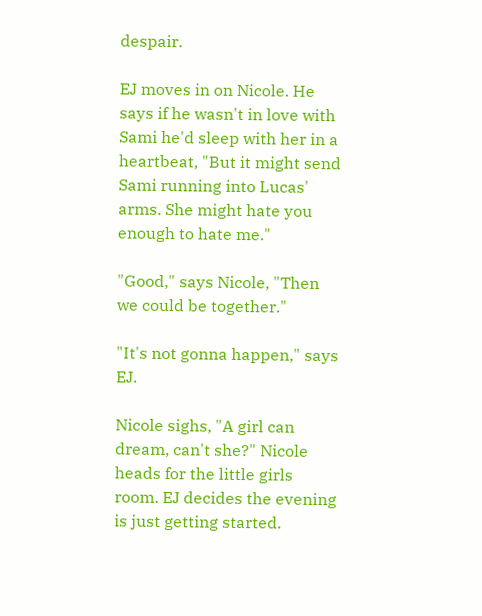despair.

EJ moves in on Nicole. He says if he wasn't in love with Sami he'd sleep with her in a heartbeat, "But it might send Sami running into Lucas' arms. She might hate you enough to hate me."

"Good," says Nicole, "Then we could be together."

"It's not gonna happen," says EJ.

Nicole sighs, "A girl can dream, can't she?" Nicole heads for the little girls room. EJ decides the evening is just getting started.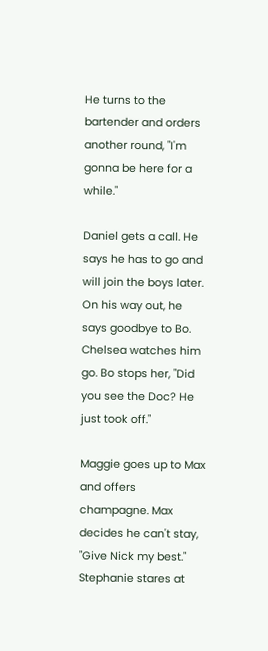He turns to the bartender and orders another round, "I'm gonna be here for a while."

Daniel gets a call. He says he has to go and will join the boys later. On his way out, he says goodbye to Bo. Chelsea watches him go. Bo stops her, "Did you see the Doc? He just took off."

Maggie goes up to Max and offers champagne. Max decides he can't stay, "Give Nick my best." Stephanie stares at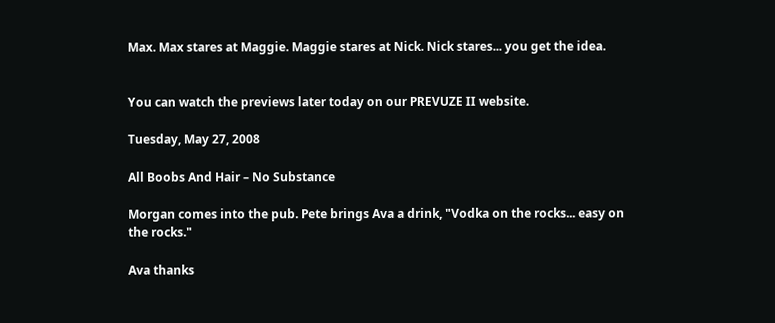Max. Max stares at Maggie. Maggie stares at Nick. Nick stares... you get the idea.


You can watch the previews later today on our PREVUZE II website.

Tuesday, May 27, 2008

All Boobs And Hair – No Substance

Morgan comes into the pub. Pete brings Ava a drink, "Vodka on the rocks... easy on the rocks."

Ava thanks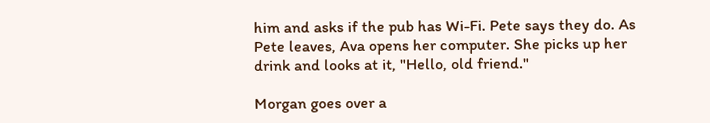him and asks if the pub has Wi-Fi. Pete says they do. As Pete leaves, Ava opens her computer. She picks up her drink and looks at it, "Hello, old friend."

Morgan goes over a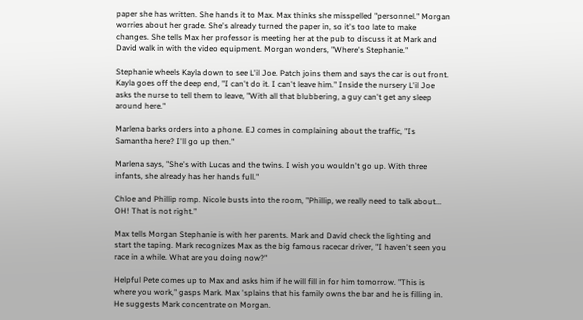paper she has written. She hands it to Max. Max thinks she misspelled "personnel." Morgan worries about her grade. She's already turned the paper in, so it's too late to make changes. She tells Max her professor is meeting her at the pub to discuss it at Mark and David walk in with the video equipment. Morgan wonders, "Where's Stephanie."

Stephanie wheels Kayla down to see L'il Joe. Patch joins them and says the car is out front. Kayla goes off the deep end, "I can't do it. I can't leave him." Inside the nursery L'il Joe asks the nurse to tell them to leave, "With all that blubbering, a guy can't get any sleep around here."

Marlena barks orders into a phone. EJ comes in complaining about the traffic, "Is Samantha here? I'll go up then."

Marlena says, "She's with Lucas and the twins. I wish you wouldn't go up. With three infants, she already has her hands full."

Chloe and Phillip romp. Nicole busts into the room, "Phillip, we really need to talk about... OH! That is not right."

Max tells Morgan Stephanie is with her parents. Mark and David check the lighting and start the taping. Mark recognizes Max as the big famous racecar driver, "I haven't seen you race in a while. What are you doing now?"

Helpful Pete comes up to Max and asks him if he will fill in for him tomorrow. "This is where you work," gasps Mark. Max 'splains that his family owns the bar and he is filling in. He suggests Mark concentrate on Morgan.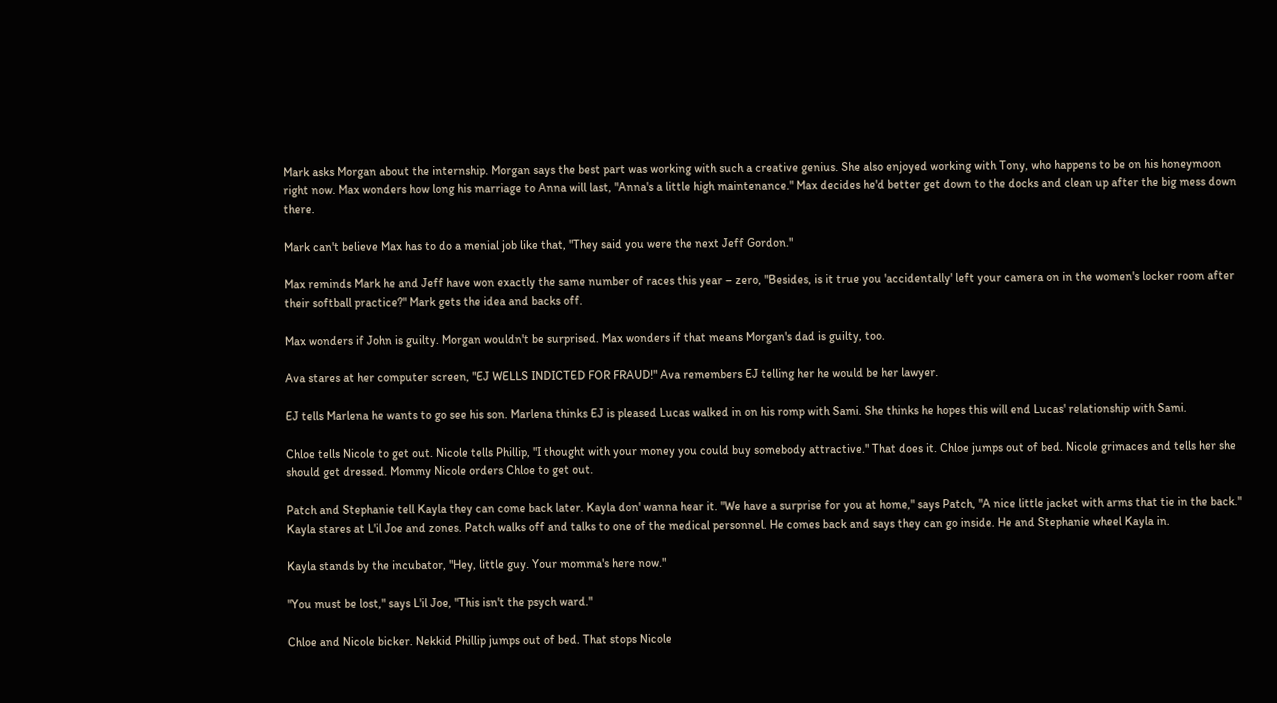Mark asks Morgan about the internship. Morgan says the best part was working with such a creative genius. She also enjoyed working with Tony, who happens to be on his honeymoon right now. Max wonders how long his marriage to Anna will last, "Anna's a little high maintenance." Max decides he'd better get down to the docks and clean up after the big mess down there.

Mark can't believe Max has to do a menial job like that, "They said you were the next Jeff Gordon."

Max reminds Mark he and Jeff have won exactly the same number of races this year – zero, "Besides, is it true you 'accidentally' left your camera on in the women's locker room after their softball practice?" Mark gets the idea and backs off.

Max wonders if John is guilty. Morgan wouldn't be surprised. Max wonders if that means Morgan's dad is guilty, too.

Ava stares at her computer screen, "EJ WELLS INDICTED FOR FRAUD!" Ava remembers EJ telling her he would be her lawyer.

EJ tells Marlena he wants to go see his son. Marlena thinks EJ is pleased Lucas walked in on his romp with Sami. She thinks he hopes this will end Lucas' relationship with Sami.

Chloe tells Nicole to get out. Nicole tells Phillip, "I thought with your money you could buy somebody attractive." That does it. Chloe jumps out of bed. Nicole grimaces and tells her she should get dressed. Mommy Nicole orders Chloe to get out.

Patch and Stephanie tell Kayla they can come back later. Kayla don' wanna hear it. "We have a surprise for you at home," says Patch, "A nice little jacket with arms that tie in the back." Kayla stares at L'il Joe and zones. Patch walks off and talks to one of the medical personnel. He comes back and says they can go inside. He and Stephanie wheel Kayla in.

Kayla stands by the incubator, "Hey, little guy. Your momma's here now."

"You must be lost," says L'il Joe, "This isn't the psych ward."

Chloe and Nicole bicker. Nekkid Phillip jumps out of bed. That stops Nicole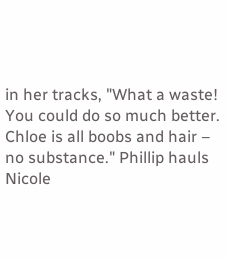in her tracks, "What a waste! You could do so much better. Chloe is all boobs and hair – no substance." Phillip hauls Nicole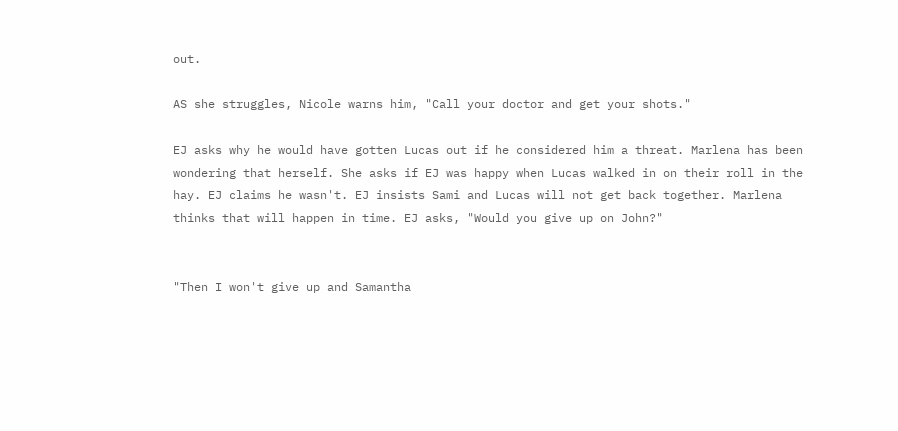out.

AS she struggles, Nicole warns him, "Call your doctor and get your shots."

EJ asks why he would have gotten Lucas out if he considered him a threat. Marlena has been wondering that herself. She asks if EJ was happy when Lucas walked in on their roll in the hay. EJ claims he wasn't. EJ insists Sami and Lucas will not get back together. Marlena thinks that will happen in time. EJ asks, "Would you give up on John?"


"Then I won't give up and Samantha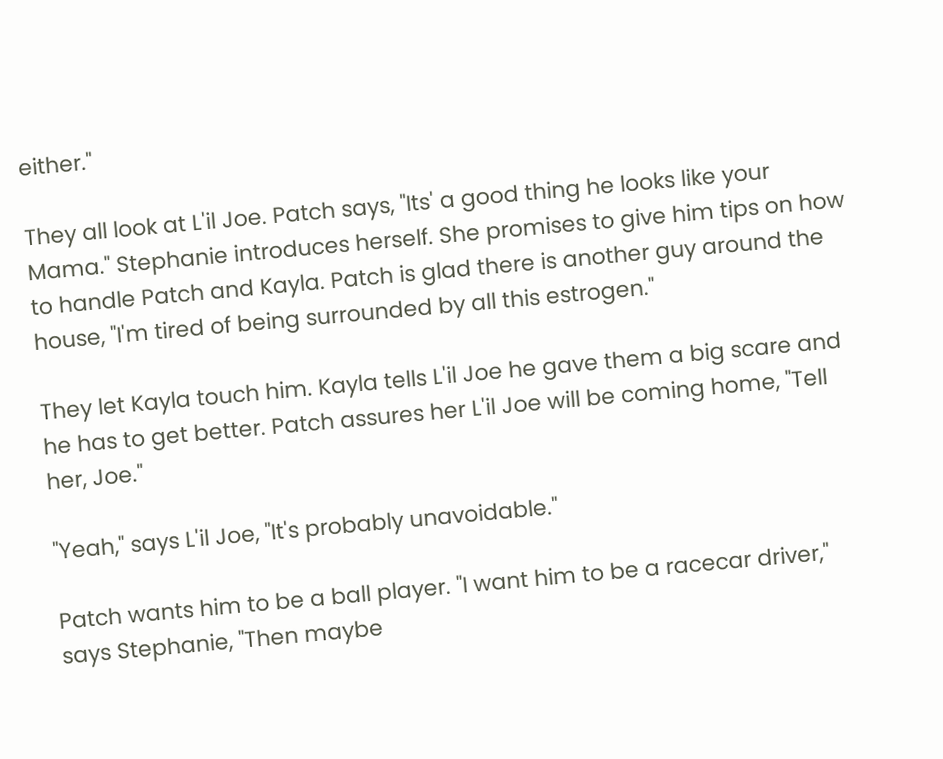either."

They all look at L'il Joe. Patch says, "Its' a good thing he looks like your Mama." Stephanie introduces herself. She promises to give him tips on how to handle Patch and Kayla. Patch is glad there is another guy around the house, "I'm tired of being surrounded by all this estrogen."

They let Kayla touch him. Kayla tells L'il Joe he gave them a big scare and he has to get better. Patch assures her L'il Joe will be coming home, "Tell her, Joe."

"Yeah," says L'il Joe, "It's probably unavoidable."

Patch wants him to be a ball player. "I want him to be a racecar driver," says Stephanie, "Then maybe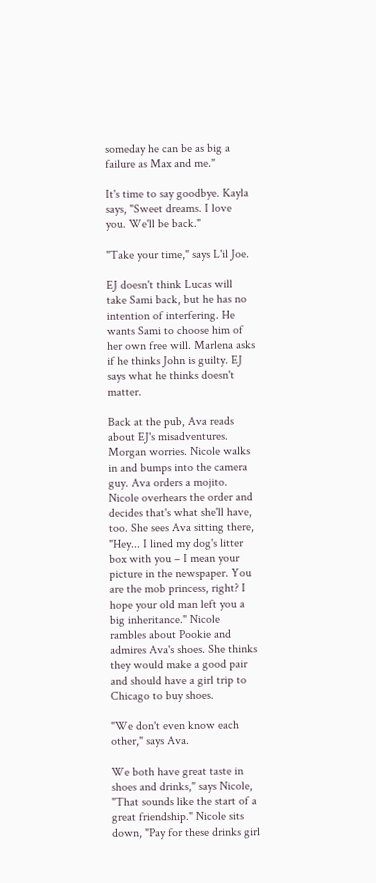someday he can be as big a failure as Max and me."

It's time to say goodbye. Kayla says, "Sweet dreams. I love you. We'll be back."

"Take your time," says L'il Joe.

EJ doesn't think Lucas will take Sami back, but he has no intention of interfering. He wants Sami to choose him of her own free will. Marlena asks if he thinks John is guilty. EJ says what he thinks doesn't matter.

Back at the pub, Ava reads about EJ's misadventures. Morgan worries. Nicole walks in and bumps into the camera guy. Ava orders a mojito. Nicole overhears the order and decides that's what she'll have, too. She sees Ava sitting there, "Hey... I lined my dog's litter box with you – I mean your picture in the newspaper. You are the mob princess, right? I hope your old man left you a big inheritance." Nicole rambles about Pookie and admires Ava's shoes. She thinks they would make a good pair and should have a girl trip to Chicago to buy shoes.

"We don't even know each other," says Ava.

We both have great taste in shoes and drinks," says Nicole, "That sounds like the start of a great friendship." Nicole sits down, "Pay for these drinks girl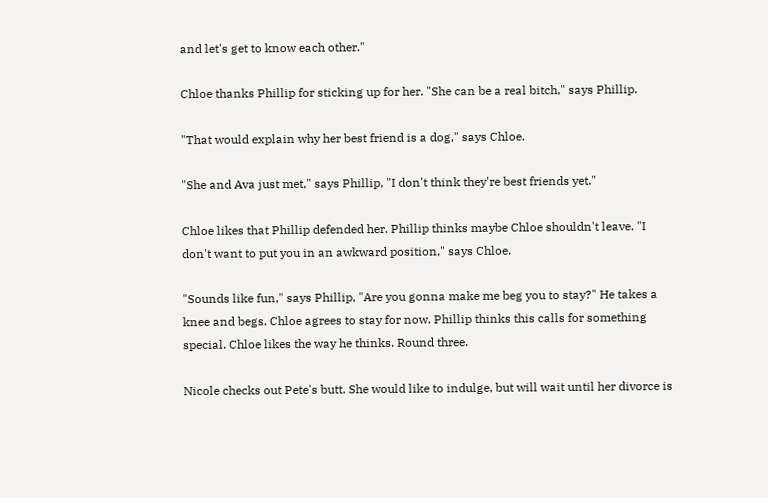and let's get to know each other."

Chloe thanks Phillip for sticking up for her. "She can be a real bitch," says Phillip.

"That would explain why her best friend is a dog," says Chloe.

"She and Ava just met," says Phillip, "I don't think they're best friends yet."

Chloe likes that Phillip defended her. Phillip thinks maybe Chloe shouldn't leave. "I don't want to put you in an awkward position," says Chloe.

"Sounds like fun," says Phillip, "Are you gonna make me beg you to stay?" He takes a knee and begs. Chloe agrees to stay for now. Phillip thinks this calls for something special. Chloe likes the way he thinks. Round three.

Nicole checks out Pete's butt. She would like to indulge, but will wait until her divorce is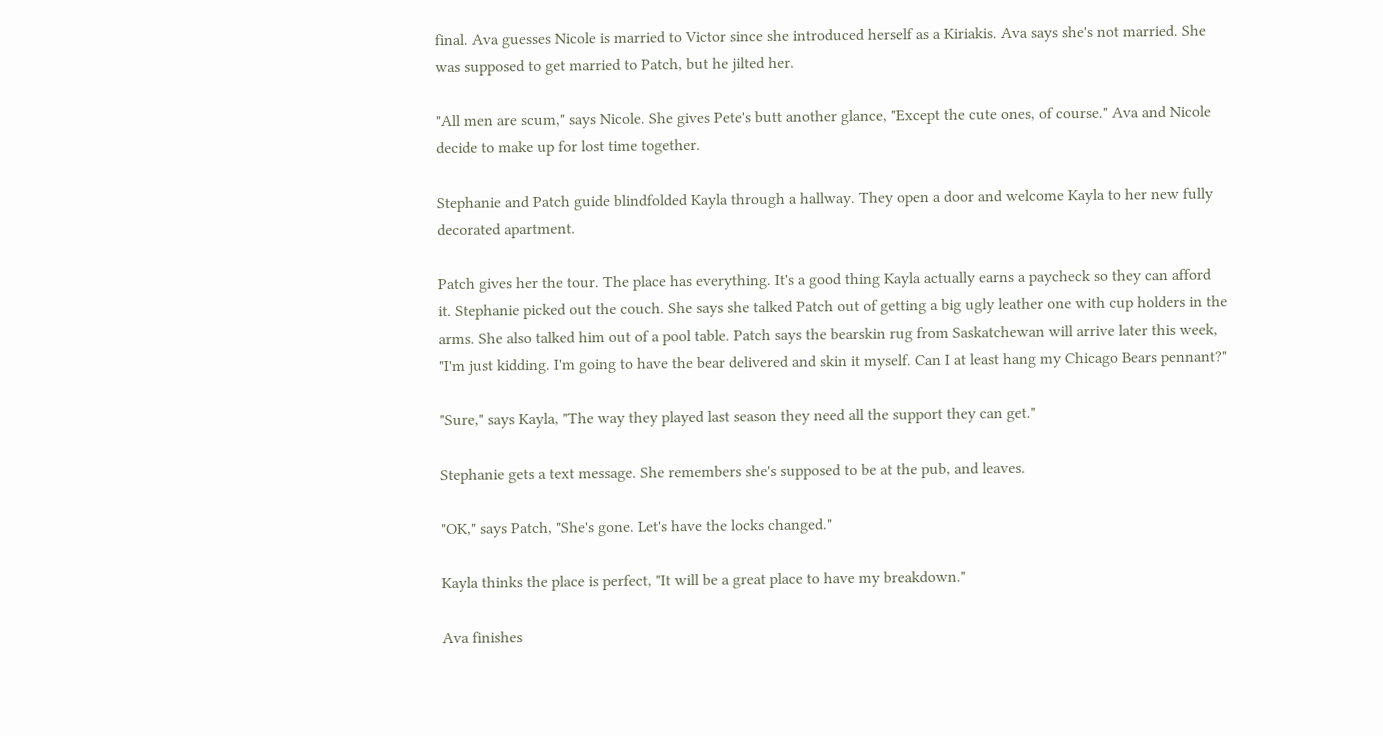final. Ava guesses Nicole is married to Victor since she introduced herself as a Kiriakis. Ava says she's not married. She was supposed to get married to Patch, but he jilted her.

"All men are scum," says Nicole. She gives Pete's butt another glance, "Except the cute ones, of course." Ava and Nicole decide to make up for lost time together.

Stephanie and Patch guide blindfolded Kayla through a hallway. They open a door and welcome Kayla to her new fully decorated apartment.

Patch gives her the tour. The place has everything. It's a good thing Kayla actually earns a paycheck so they can afford it. Stephanie picked out the couch. She says she talked Patch out of getting a big ugly leather one with cup holders in the arms. She also talked him out of a pool table. Patch says the bearskin rug from Saskatchewan will arrive later this week, "I'm just kidding. I'm going to have the bear delivered and skin it myself. Can I at least hang my Chicago Bears pennant?"

"Sure," says Kayla, "The way they played last season they need all the support they can get."

Stephanie gets a text message. She remembers she's supposed to be at the pub, and leaves.

"OK," says Patch, "She's gone. Let's have the locks changed."

Kayla thinks the place is perfect, "It will be a great place to have my breakdown."

Ava finishes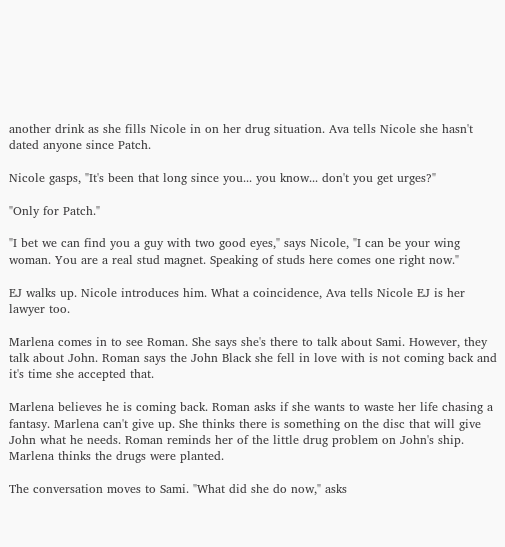another drink as she fills Nicole in on her drug situation. Ava tells Nicole she hasn't dated anyone since Patch.

Nicole gasps, "It's been that long since you... you know... don't you get urges?"

"Only for Patch."

"I bet we can find you a guy with two good eyes," says Nicole, "I can be your wing woman. You are a real stud magnet. Speaking of studs here comes one right now."

EJ walks up. Nicole introduces him. What a coincidence, Ava tells Nicole EJ is her lawyer too.

Marlena comes in to see Roman. She says she's there to talk about Sami. However, they talk about John. Roman says the John Black she fell in love with is not coming back and it's time she accepted that.

Marlena believes he is coming back. Roman asks if she wants to waste her life chasing a fantasy. Marlena can't give up. She thinks there is something on the disc that will give John what he needs. Roman reminds her of the little drug problem on John's ship. Marlena thinks the drugs were planted.

The conversation moves to Sami. "What did she do now," asks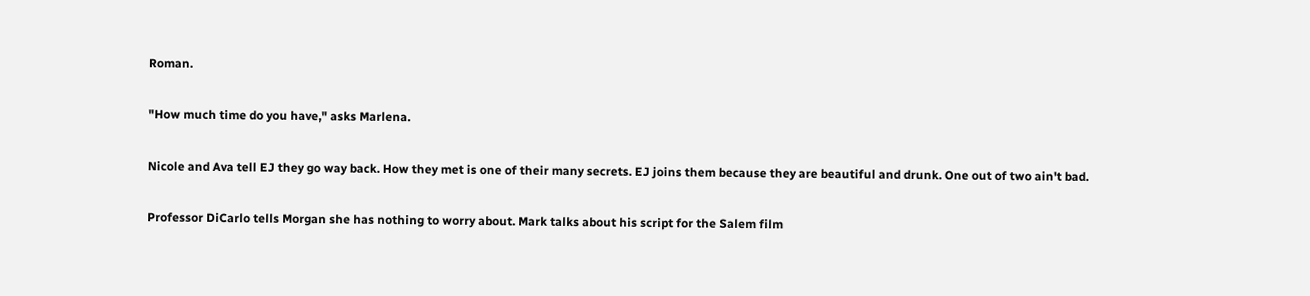Roman.

"How much time do you have," asks Marlena.

Nicole and Ava tell EJ they go way back. How they met is one of their many secrets. EJ joins them because they are beautiful and drunk. One out of two ain't bad.

Professor DiCarlo tells Morgan she has nothing to worry about. Mark talks about his script for the Salem film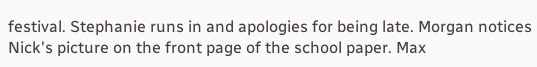festival. Stephanie runs in and apologies for being late. Morgan notices Nick's picture on the front page of the school paper. Max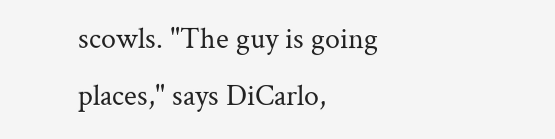scowls. "The guy is going places," says DiCarlo,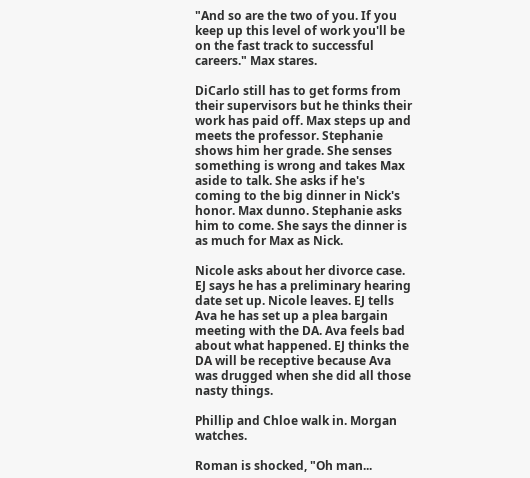"And so are the two of you. If you keep up this level of work you'll be on the fast track to successful careers." Max stares.

DiCarlo still has to get forms from their supervisors but he thinks their work has paid off. Max steps up and meets the professor. Stephanie shows him her grade. She senses something is wrong and takes Max aside to talk. She asks if he's coming to the big dinner in Nick's honor. Max dunno. Stephanie asks him to come. She says the dinner is as much for Max as Nick.

Nicole asks about her divorce case. EJ says he has a preliminary hearing date set up. Nicole leaves. EJ tells Ava he has set up a plea bargain meeting with the DA. Ava feels bad about what happened. EJ thinks the DA will be receptive because Ava was drugged when she did all those nasty things.

Phillip and Chloe walk in. Morgan watches.

Roman is shocked, "Oh man...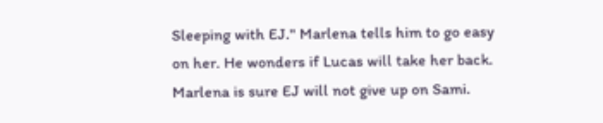Sleeping with EJ." Marlena tells him to go easy on her. He wonders if Lucas will take her back. Marlena is sure EJ will not give up on Sami.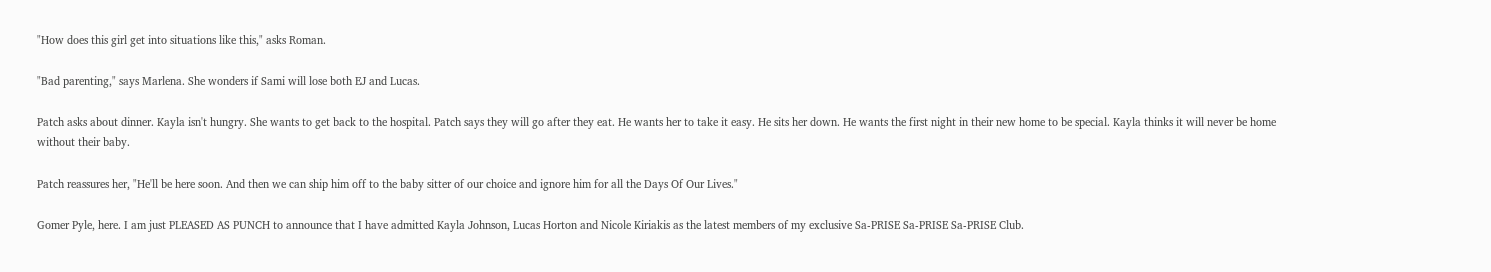"How does this girl get into situations like this," asks Roman.

"Bad parenting," says Marlena. She wonders if Sami will lose both EJ and Lucas.

Patch asks about dinner. Kayla isn't hungry. She wants to get back to the hospital. Patch says they will go after they eat. He wants her to take it easy. He sits her down. He wants the first night in their new home to be special. Kayla thinks it will never be home without their baby.

Patch reassures her, "He'll be here soon. And then we can ship him off to the baby sitter of our choice and ignore him for all the Days Of Our Lives."

Gomer Pyle, here. I am just PLEASED AS PUNCH to announce that I have admitted Kayla Johnson, Lucas Horton and Nicole Kiriakis as the latest members of my exclusive Sa-PRISE Sa-PRISE Sa-PRISE Club.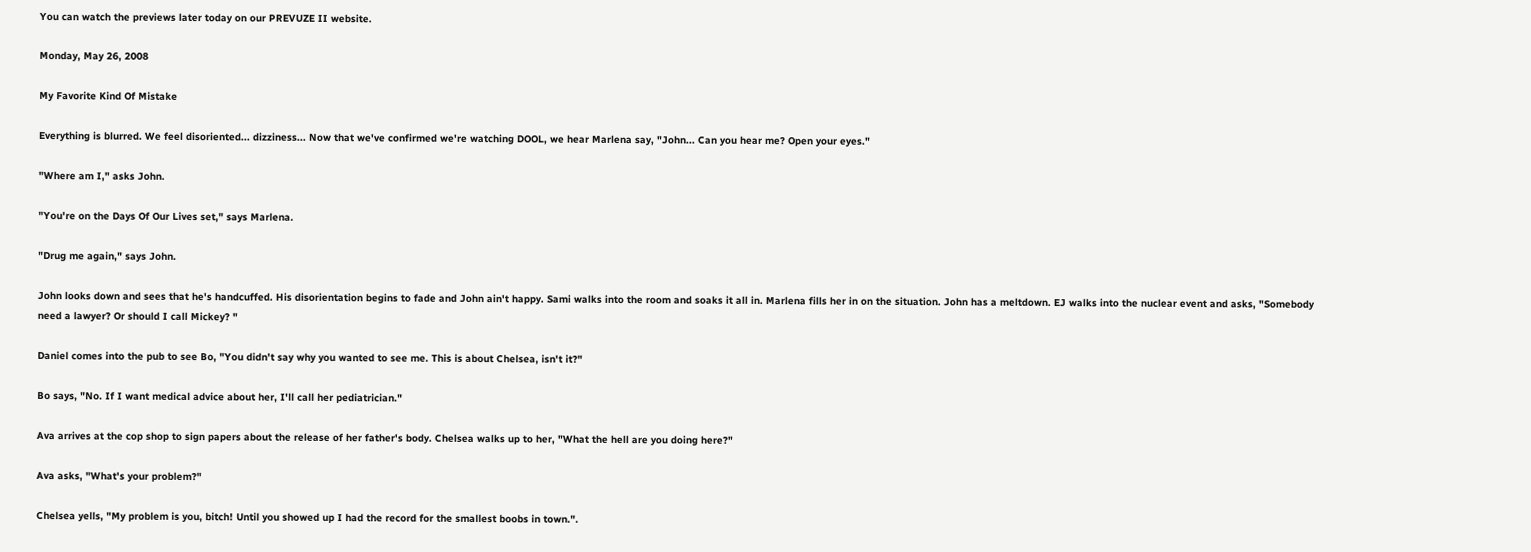You can watch the previews later today on our PREVUZE II website.

Monday, May 26, 2008

My Favorite Kind Of Mistake

Everything is blurred. We feel disoriented... dizziness... Now that we've confirmed we're watching DOOL, we hear Marlena say, "John... Can you hear me? Open your eyes."

"Where am I," asks John.

"You're on the Days Of Our Lives set," says Marlena.

"Drug me again," says John.

John looks down and sees that he's handcuffed. His disorientation begins to fade and John ain't happy. Sami walks into the room and soaks it all in. Marlena fills her in on the situation. John has a meltdown. EJ walks into the nuclear event and asks, "Somebody need a lawyer? Or should I call Mickey? "

Daniel comes into the pub to see Bo, "You didn't say why you wanted to see me. This is about Chelsea, isn't it?"

Bo says, "No. If I want medical advice about her, I'll call her pediatrician."

Ava arrives at the cop shop to sign papers about the release of her father's body. Chelsea walks up to her, "What the hell are you doing here?"

Ava asks, "What's your problem?"

Chelsea yells, "My problem is you, bitch! Until you showed up I had the record for the smallest boobs in town.".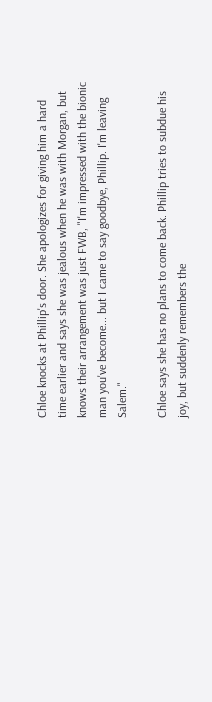Chloe knocks at Phillip's door. She apologizes for giving him a hard time earlier and says she was jealous when he was with Morgan, but knows their arrangement was just FWB, "I'm impressed with the bionic man you've become... but I came to say goodbye, Phillip. I'm leaving Salem."

Chloe says she has no plans to come back. Phillip tries to subdue his joy, but suddenly remembers the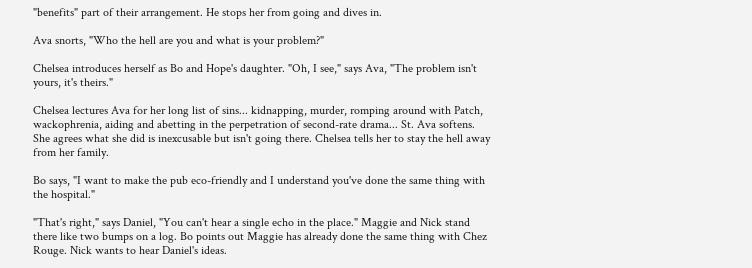"benefits" part of their arrangement. He stops her from going and dives in.

Ava snorts, "Who the hell are you and what is your problem?"

Chelsea introduces herself as Bo and Hope's daughter. "Oh, I see," says Ava, "The problem isn't yours, it's theirs."

Chelsea lectures Ava for her long list of sins... kidnapping, murder, romping around with Patch, wackophrenia, aiding and abetting in the perpetration of second-rate drama... St. Ava softens. She agrees what she did is inexcusable but isn't going there. Chelsea tells her to stay the hell away from her family.

Bo says, "I want to make the pub eco-friendly and I understand you've done the same thing with the hospital."

"That's right," says Daniel, "You can't hear a single echo in the place." Maggie and Nick stand there like two bumps on a log. Bo points out Maggie has already done the same thing with Chez Rouge. Nick wants to hear Daniel's ideas.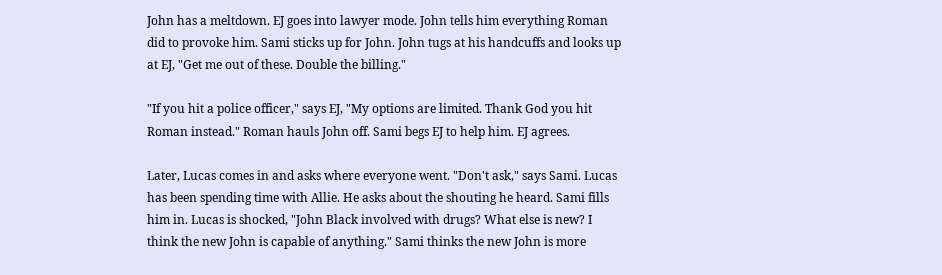John has a meltdown. EJ goes into lawyer mode. John tells him everything Roman did to provoke him. Sami sticks up for John. John tugs at his handcuffs and looks up at EJ, "Get me out of these. Double the billing."

"If you hit a police officer," says EJ, "My options are limited. Thank God you hit Roman instead." Roman hauls John off. Sami begs EJ to help him. EJ agrees.

Later, Lucas comes in and asks where everyone went. "Don't ask," says Sami. Lucas has been spending time with Allie. He asks about the shouting he heard. Sami fills him in. Lucas is shocked, "John Black involved with drugs? What else is new? I think the new John is capable of anything." Sami thinks the new John is more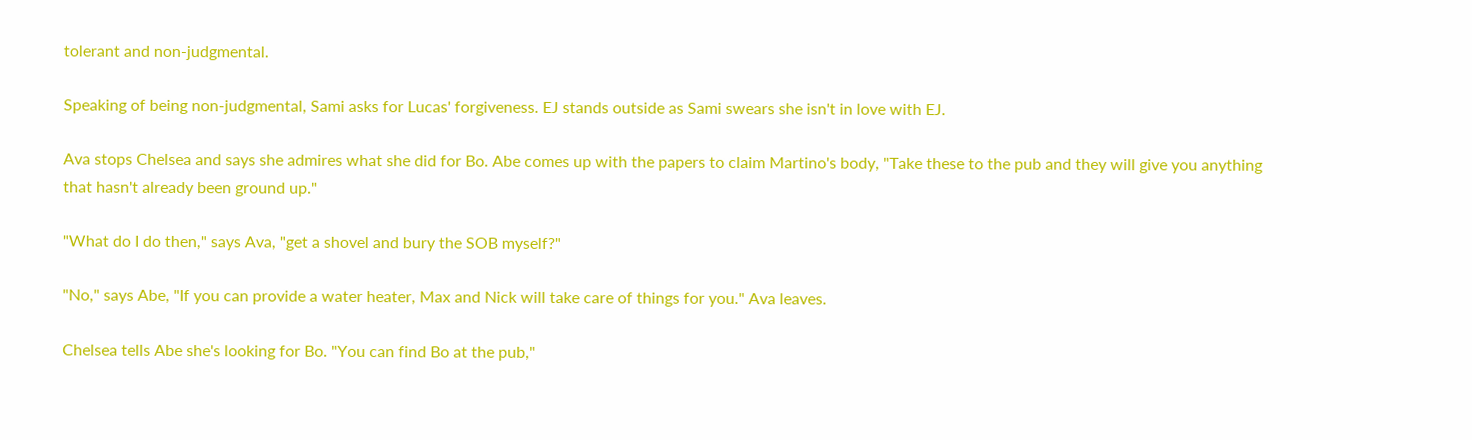tolerant and non-judgmental.

Speaking of being non-judgmental, Sami asks for Lucas' forgiveness. EJ stands outside as Sami swears she isn't in love with EJ.

Ava stops Chelsea and says she admires what she did for Bo. Abe comes up with the papers to claim Martino's body, "Take these to the pub and they will give you anything that hasn't already been ground up."

"What do I do then," says Ava, "get a shovel and bury the SOB myself?"

"No," says Abe, "If you can provide a water heater, Max and Nick will take care of things for you." Ava leaves.

Chelsea tells Abe she's looking for Bo. "You can find Bo at the pub,"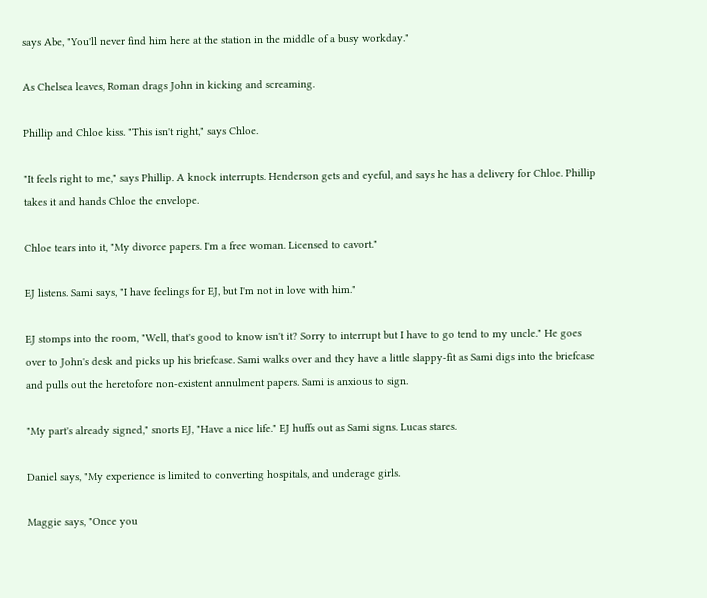says Abe, "You'll never find him here at the station in the middle of a busy workday."

As Chelsea leaves, Roman drags John in kicking and screaming.

Phillip and Chloe kiss. "This isn't right," says Chloe.

"It feels right to me," says Phillip. A knock interrupts. Henderson gets and eyeful, and says he has a delivery for Chloe. Phillip takes it and hands Chloe the envelope.

Chloe tears into it, "My divorce papers. I'm a free woman. Licensed to cavort."

EJ listens. Sami says, "I have feelings for EJ, but I'm not in love with him."

EJ stomps into the room, "Well, that's good to know isn't it? Sorry to interrupt but I have to go tend to my uncle." He goes over to John's desk and picks up his briefcase. Sami walks over and they have a little slappy-fit as Sami digs into the briefcase and pulls out the heretofore non-existent annulment papers. Sami is anxious to sign.

"My part's already signed," snorts EJ, "Have a nice life." EJ huffs out as Sami signs. Lucas stares.

Daniel says, "My experience is limited to converting hospitals, and underage girls.

Maggie says, "Once you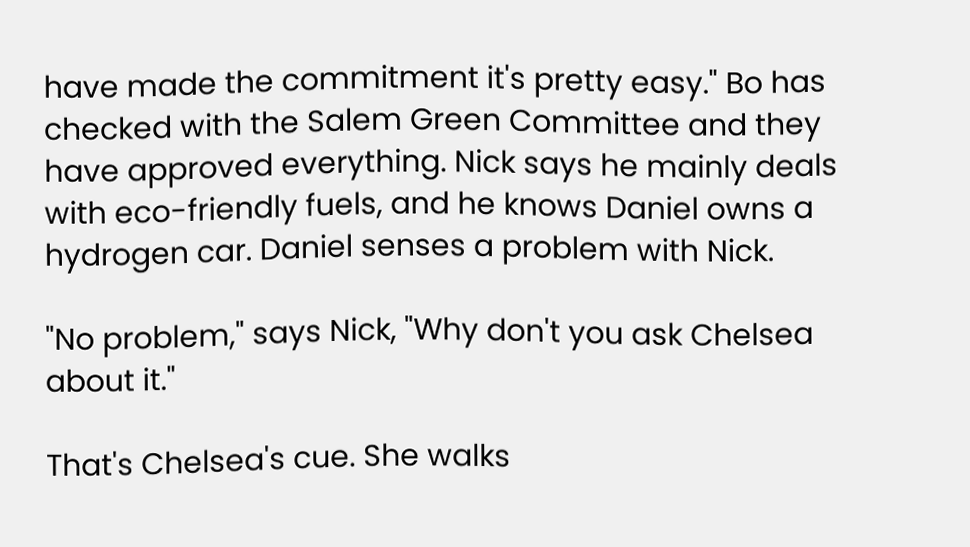have made the commitment it's pretty easy." Bo has checked with the Salem Green Committee and they have approved everything. Nick says he mainly deals with eco-friendly fuels, and he knows Daniel owns a hydrogen car. Daniel senses a problem with Nick.

"No problem," says Nick, "Why don't you ask Chelsea about it."

That's Chelsea's cue. She walks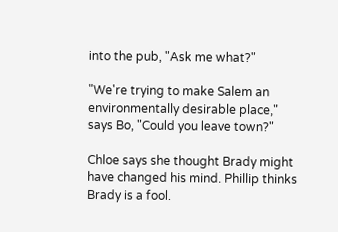into the pub, "Ask me what?"

"We're trying to make Salem an environmentally desirable place," says Bo, "Could you leave town?"

Chloe says she thought Brady might have changed his mind. Phillip thinks Brady is a fool.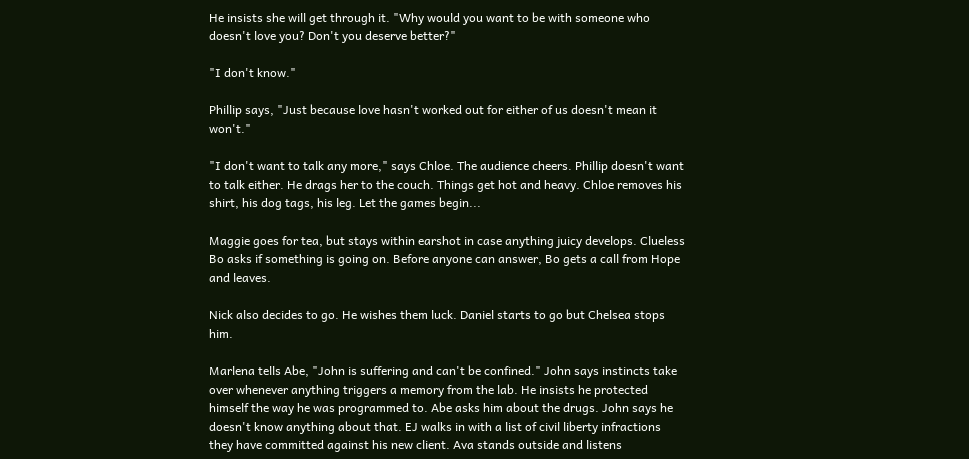He insists she will get through it. "Why would you want to be with someone who doesn't love you? Don't you deserve better?"

"I don't know."

Phillip says, "Just because love hasn't worked out for either of us doesn't mean it won't."

"I don't want to talk any more," says Chloe. The audience cheers. Phillip doesn't want to talk either. He drags her to the couch. Things get hot and heavy. Chloe removes his shirt, his dog tags, his leg. Let the games begin...

Maggie goes for tea, but stays within earshot in case anything juicy develops. Clueless Bo asks if something is going on. Before anyone can answer, Bo gets a call from Hope and leaves.

Nick also decides to go. He wishes them luck. Daniel starts to go but Chelsea stops him.

Marlena tells Abe, "John is suffering and can't be confined." John says instincts take over whenever anything triggers a memory from the lab. He insists he protected himself the way he was programmed to. Abe asks him about the drugs. John says he doesn't know anything about that. EJ walks in with a list of civil liberty infractions they have committed against his new client. Ava stands outside and listens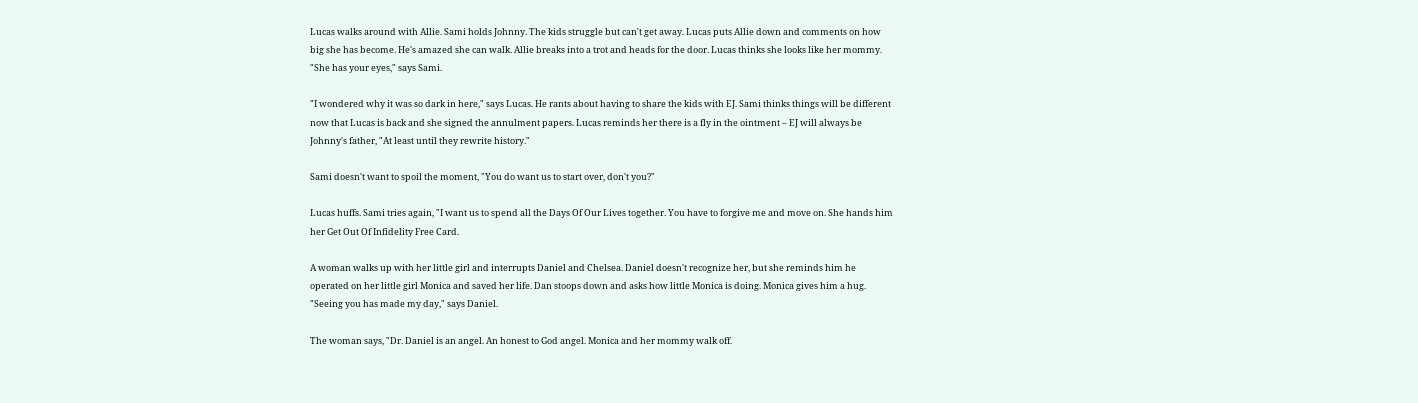Lucas walks around with Allie. Sami holds Johnny. The kids struggle but can't get away. Lucas puts Allie down and comments on how big she has become. He's amazed she can walk. Allie breaks into a trot and heads for the door. Lucas thinks she looks like her mommy. "She has your eyes," says Sami.

"I wondered why it was so dark in here," says Lucas. He rants about having to share the kids with EJ. Sami thinks things will be different now that Lucas is back and she signed the annulment papers. Lucas reminds her there is a fly in the ointment – EJ will always be Johnny's father, "At least until they rewrite history."

Sami doesn't want to spoil the moment, "You do want us to start over, don't you?"

Lucas huffs. Sami tries again, "I want us to spend all the Days Of Our Lives together. You have to forgive me and move on. She hands him her Get Out Of Infidelity Free Card.

A woman walks up with her little girl and interrupts Daniel and Chelsea. Daniel doesn't recognize her, but she reminds him he operated on her little girl Monica and saved her life. Dan stoops down and asks how little Monica is doing. Monica gives him a hug. "Seeing you has made my day," says Daniel.

The woman says, "Dr. Daniel is an angel. An honest to God angel. Monica and her mommy walk off.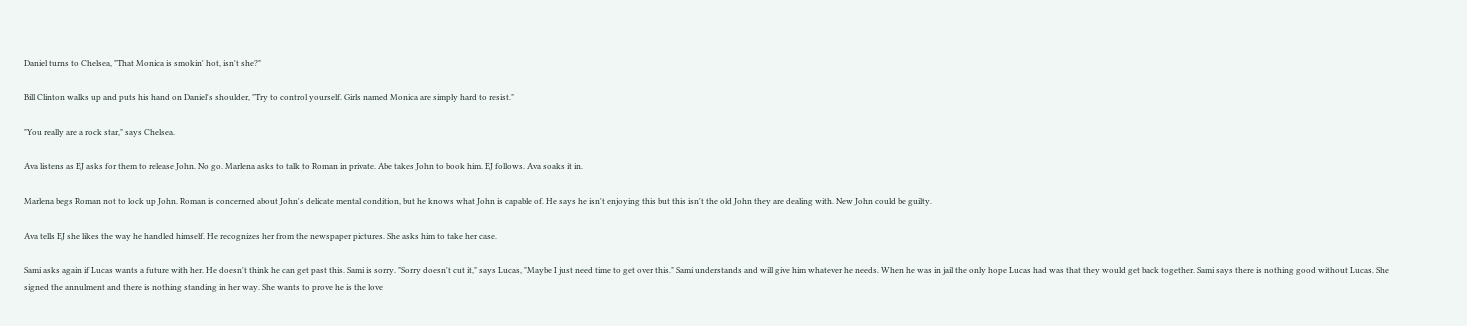Daniel turns to Chelsea, "That Monica is smokin' hot, isn't she?"

Bill Clinton walks up and puts his hand on Daniel's shoulder, "Try to control yourself. Girls named Monica are simply hard to resist."

"You really are a rock star," says Chelsea.

Ava listens as EJ asks for them to release John. No go. Marlena asks to talk to Roman in private. Abe takes John to book him. EJ follows. Ava soaks it in.

Marlena begs Roman not to lock up John. Roman is concerned about John's delicate mental condition, but he knows what John is capable of. He says he isn't enjoying this but this isn't the old John they are dealing with. New John could be guilty.

Ava tells EJ she likes the way he handled himself. He recognizes her from the newspaper pictures. She asks him to take her case.

Sami asks again if Lucas wants a future with her. He doesn't think he can get past this. Sami is sorry. "Sorry doesn't cut it," says Lucas, "Maybe I just need time to get over this." Sami understands and will give him whatever he needs. When he was in jail the only hope Lucas had was that they would get back together. Sami says there is nothing good without Lucas. She signed the annulment and there is nothing standing in her way. She wants to prove he is the love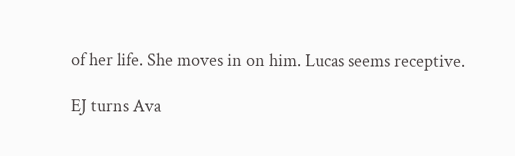of her life. She moves in on him. Lucas seems receptive.

EJ turns Ava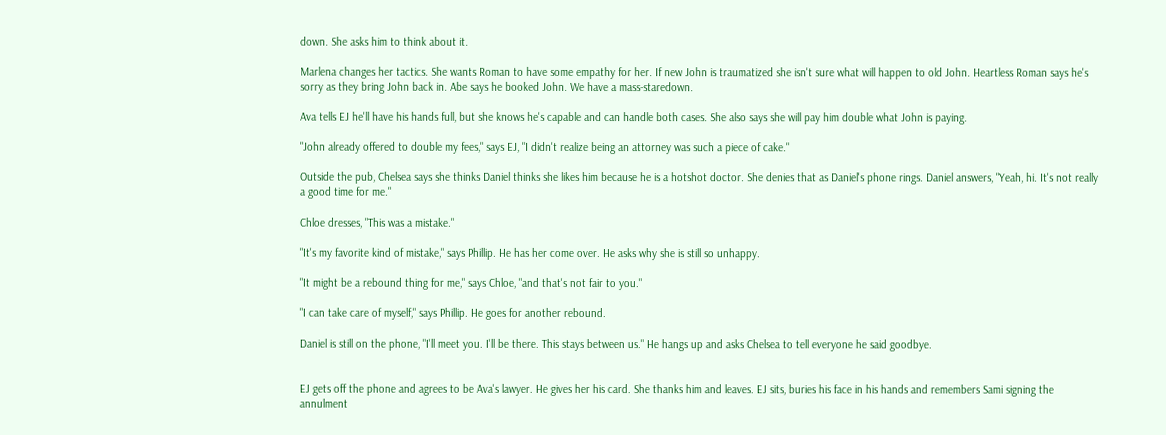down. She asks him to think about it.

Marlena changes her tactics. She wants Roman to have some empathy for her. If new John is traumatized she isn't sure what will happen to old John. Heartless Roman says he's sorry as they bring John back in. Abe says he booked John. We have a mass-staredown.

Ava tells EJ he'll have his hands full, but she knows he's capable and can handle both cases. She also says she will pay him double what John is paying.

"John already offered to double my fees," says EJ, "I didn't realize being an attorney was such a piece of cake."

Outside the pub, Chelsea says she thinks Daniel thinks she likes him because he is a hotshot doctor. She denies that as Daniel's phone rings. Daniel answers, "Yeah, hi. It's not really a good time for me."

Chloe dresses, "This was a mistake."

"It's my favorite kind of mistake," says Phillip. He has her come over. He asks why she is still so unhappy.

"It might be a rebound thing for me," says Chloe, "and that's not fair to you."

"I can take care of myself," says Phillip. He goes for another rebound.

Daniel is still on the phone, "I'll meet you. I'll be there. This stays between us." He hangs up and asks Chelsea to tell everyone he said goodbye.


EJ gets off the phone and agrees to be Ava's lawyer. He gives her his card. She thanks him and leaves. EJ sits, buries his face in his hands and remembers Sami signing the annulment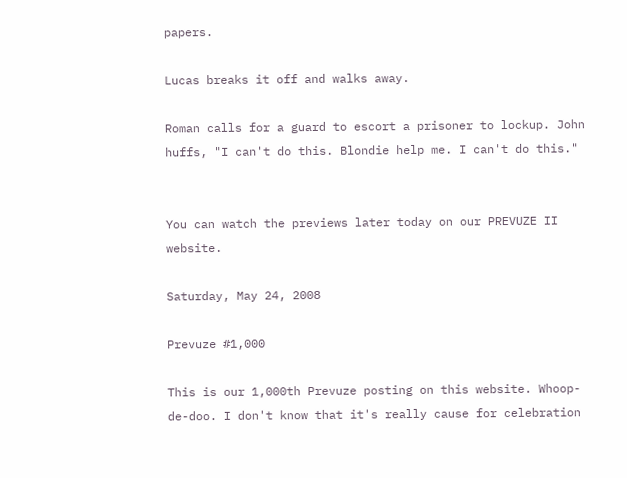papers.

Lucas breaks it off and walks away.

Roman calls for a guard to escort a prisoner to lockup. John huffs, "I can't do this. Blondie help me. I can't do this."


You can watch the previews later today on our PREVUZE II website.

Saturday, May 24, 2008

Prevuze #1,000

This is our 1,000th Prevuze posting on this website. Whoop-de-doo. I don't know that it's really cause for celebration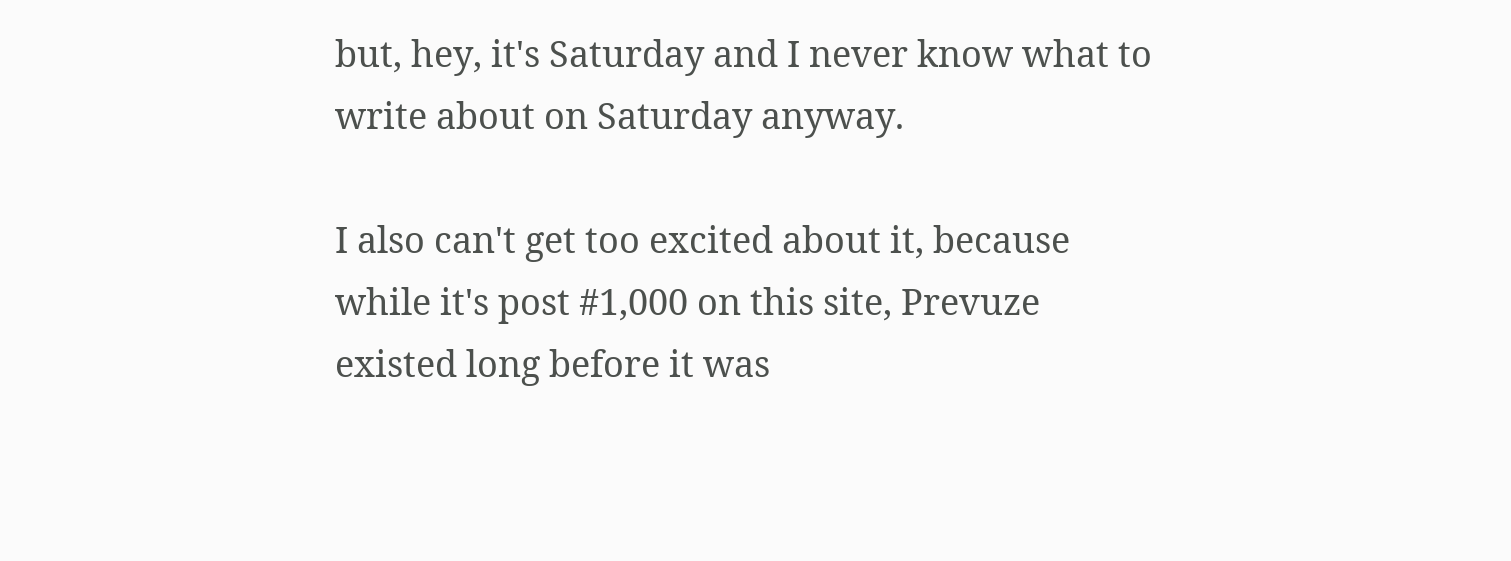but, hey, it's Saturday and I never know what to write about on Saturday anyway.

I also can't get too excited about it, because while it's post #1,000 on this site, Prevuze existed long before it was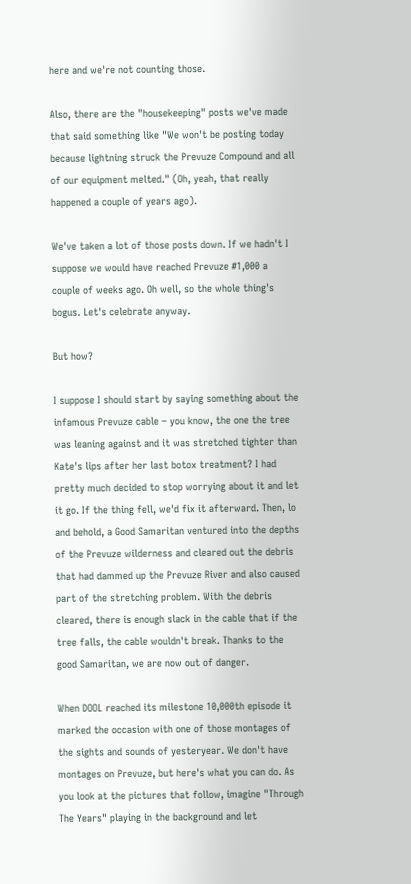here and we're not counting those.

Also, there are the "housekeeping" posts we've made that said something like "We won't be posting today because lightning struck the Prevuze Compound and all of our equipment melted." (Oh, yeah, that really happened a couple of years ago).

We've taken a lot of those posts down. If we hadn't I suppose we would have reached Prevuze #1,000 a couple of weeks ago. Oh well, so the whole thing's bogus. Let's celebrate anyway.

But how?

I suppose I should start by saying something about the infamous Prevuze cable – you know, the one the tree was leaning against and it was stretched tighter than Kate's lips after her last botox treatment? I had pretty much decided to stop worrying about it and let it go. If the thing fell, we'd fix it afterward. Then, lo and behold, a Good Samaritan ventured into the depths of the Prevuze wilderness and cleared out the debris that had dammed up the Prevuze River and also caused part of the stretching problem. With the debris cleared, there is enough slack in the cable that if the tree falls, the cable wouldn't break. Thanks to the good Samaritan, we are now out of danger.

When DOOL reached its milestone 10,000th episode it marked the occasion with one of those montages of the sights and sounds of yesteryear. We don't have montages on Prevuze, but here's what you can do. As you look at the pictures that follow, imagine "Through The Years" playing in the background and let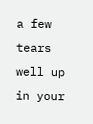a few tears well up in your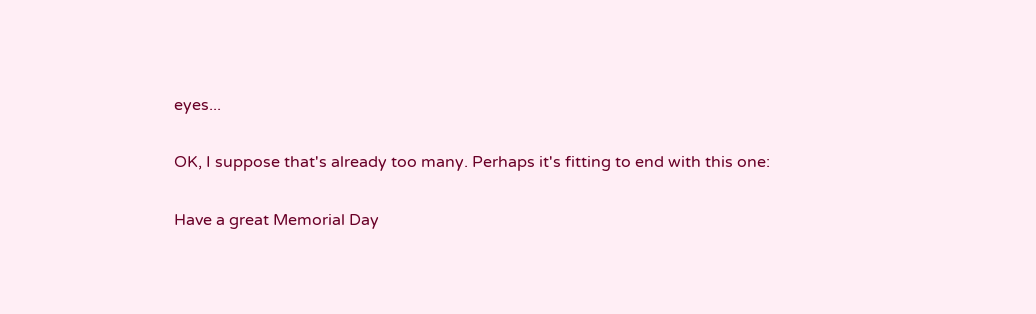eyes...

OK, I suppose that's already too many. Perhaps it's fitting to end with this one:

Have a great Memorial Day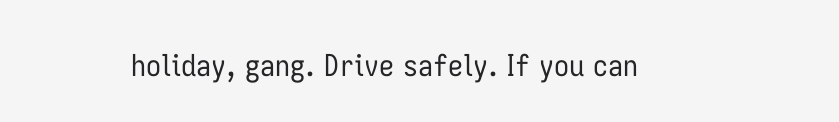holiday, gang. Drive safely. If you can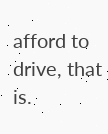afford to drive, that is.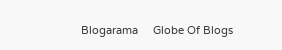Blogarama     Globe Of Blogs